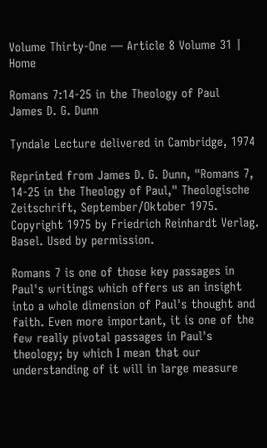Volume Thirty-One — Article 8 Volume 31 | Home

Romans 7:14-25 in the Theology of Paul
James D. G. Dunn

Tyndale Lecture delivered in Cambridge, 1974

Reprinted from James D. G. Dunn, "Romans 7, 14-25 in the Theology of Paul," Theologische Zeitschrift, September/Oktober 1975. Copyright 1975 by Friedrich Reinhardt Verlag. Basel. Used by permission.

Romans 7 is one of those key passages in Paul's writings which offers us an insight into a whole dimension of Paul's thought and faith. Even more important, it is one of the few really pivotal passages in Paul's theology; by which I mean that our understanding of it will in large measure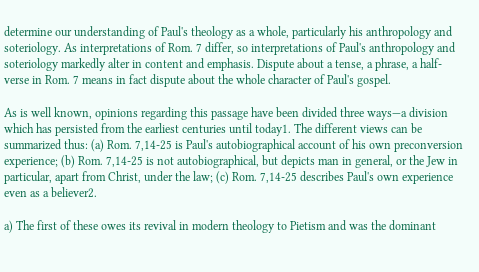determine our understanding of Paul's theology as a whole, particularly his anthropology and soteriology. As interpretations of Rom. 7 differ, so interpretations of Paul's anthropology and soteriology markedly alter in content and emphasis. Dispute about a tense, a phrase, a half-verse in Rom. 7 means in fact dispute about the whole character of Paul's gospel.

As is well known, opinions regarding this passage have been divided three ways—a division which has persisted from the earliest centuries until today1. The different views can be summarized thus: (a) Rom. 7,14-25 is Paul's autobiographical account of his own preconversion experience; (b) Rom. 7,14-25 is not autobiographical, but depicts man in general, or the Jew in particular, apart from Christ, under the law; (c) Rom. 7,14-25 describes Paul's own experience even as a believer2.

a) The first of these owes its revival in modern theology to Pietism and was the dominant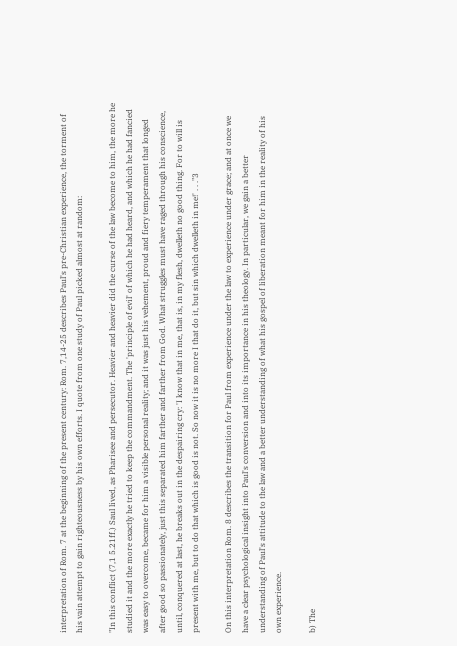interpretation of Rom. 7 at the beginning of the present century: Rom. 7,14-25 describes Paul's pre-Christian experience, the torment of his vain attempt to gain righteousness by his own efforts. I quote from one study of Paul picked almost at random:

"In this conflict (7,1 5.21ff.) Saul lived, as Pharisee and persecutor. Heavier and heavier did the curse of the law become to him, the more he studied it and the more exactly he tried to keep the commandment. The 'principle of evil' of which he had heard, and which he had fancied was easy to overcome, became for him a visible personal reality; and it was just his vehement, proud and fiery temperament that longed after good so passionately, just this separated him farther and farther from God. What struggles must have raged through his conscience, until, conquered at last, he breaks out in the despairing cry: 'I know that in me, that is, in my flesh, dwelleth no good thing. For to will is present with me, but to do that which is good is not. So now it is no more I that do it, but sin which dwelleth in me!' . . ."3

On this interpretation Rom. 8 describes the transition for Paul from experience under the law to experience under grace; and at once we have a clear psychological insight into Paul's conversion and into its importance in his theology. In particular, we gain a better understanding of Paul's attitude to the law and a better understanding of what his gospel of liberation meant for him in the reality of his own experience.

b) The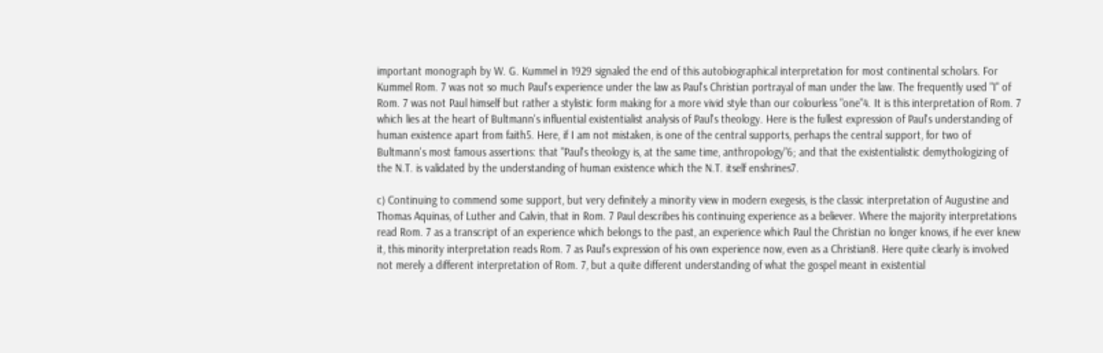important monograph by W. G. Kummel in 1929 signaled the end of this autobiographical interpretation for most continental scholars. For Kummel Rom. 7 was not so much Paul's experience under the law as Paul's Christian portrayal of man under the law. The frequently used "I" of Rom. 7 was not Paul himself but rather a stylistic form making for a more vivid style than our colourless "one"4. It is this interpretation of Rom. 7 which lies at the heart of Bultmann's influential existentialist analysis of Paul's theology. Here is the fullest expression of Paul's understanding of human existence apart from faith5. Here, if I am not mistaken, is one of the central supports, perhaps the central support, for two of Bultmann's most famous assertions: that "Paul's theology is, at the same time, anthropology"6; and that the existentialistic demythologizing of the N.T. is validated by the understanding of human existence which the N.T. itself enshrines7.

c) Continuing to commend some support, but very definitely a minority view in modern exegesis, is the classic interpretation of Augustine and Thomas Aquinas, of Luther and Calvin, that in Rom. 7 Paul describes his continuing experience as a believer. Where the majority interpretations read Rom. 7 as a transcript of an experience which belongs to the past, an experience which Paul the Christian no longer knows, if he ever knew it, this minority interpretation reads Rom. 7 as Paul's expression of his own experience now, even as a Christian8. Here quite clearly is involved not merely a different interpretation of Rom. 7, but a quite different understanding of what the gospel meant in existential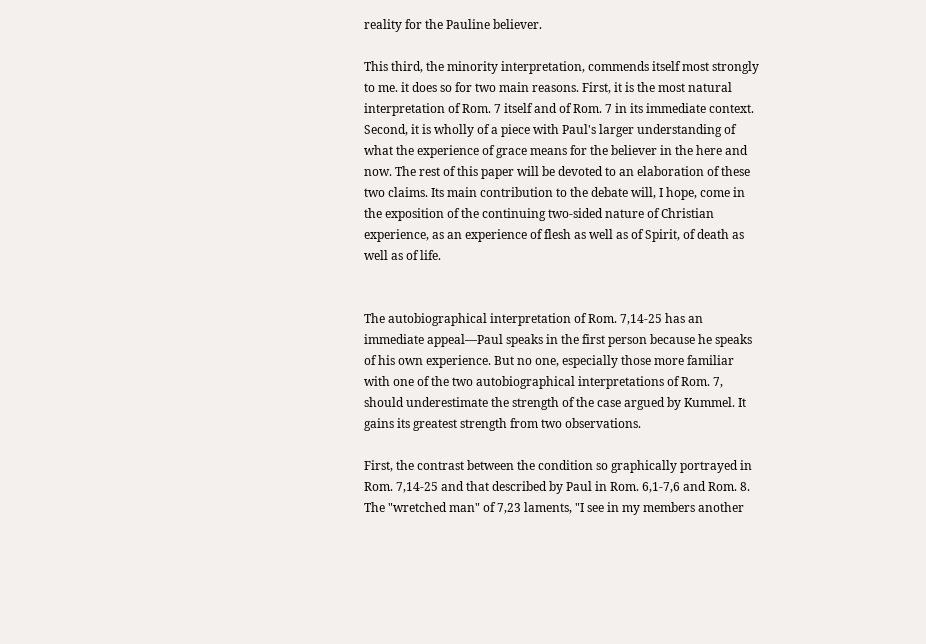reality for the Pauline believer.

This third, the minority interpretation, commends itself most strongly to me. it does so for two main reasons. First, it is the most natural interpretation of Rom. 7 itself and of Rom. 7 in its immediate context. Second, it is wholly of a piece with Paul's larger understanding of what the experience of grace means for the believer in the here and now. The rest of this paper will be devoted to an elaboration of these two claims. Its main contribution to the debate will, I hope, come in the exposition of the continuing two-sided nature of Christian experience, as an experience of flesh as well as of Spirit, of death as well as of life.


The autobiographical interpretation of Rom. 7,14-25 has an immediate appeal—Paul speaks in the first person because he speaks of his own experience. But no one, especially those more familiar with one of the two autobiographical interpretations of Rom. 7, should underestimate the strength of the case argued by Kummel. It gains its greatest strength from two observations.

First, the contrast between the condition so graphically portrayed in Rom. 7,14-25 and that described by Paul in Rom. 6,1-7,6 and Rom. 8. The "wretched man" of 7,23 laments, "I see in my members another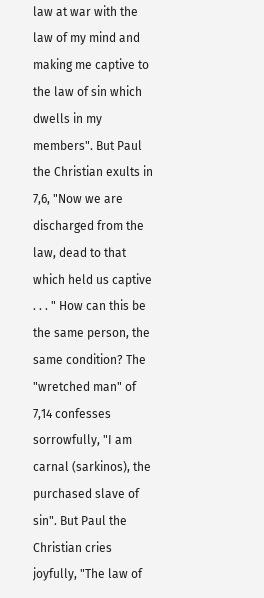law at war with the law of my mind and making me captive to the law of sin which dwells in my members". But Paul the Christian exults in 7,6, "Now we are discharged from the law, dead to that which held us captive . . . " How can this be the same person, the same condition? The "wretched man" of 7,14 confesses sorrowfully, "I am carnal (sarkinos), the purchased slave of sin". But Paul the Christian cries joyfully, "The law of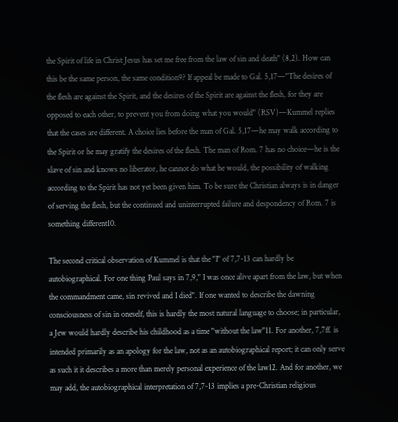the Spirit of life in Christ Jesus has set me free from the law of sin and death" (8,2). How can this be the same person, the same condition9? If appeal be made to Gal. 5,17—"The desires of the flesh are against the Spirit, and the desires of the Spirit are against the flesh, for they are opposed to each other, to prevent you from doing what you would" (RSV)—Kummel replies that the cases are different. A choice lies before the man of Gal. 5,17—he may walk according to the Spirit or he may gratify the desires of the flesh. The man of Rom. 7 has no choice—he is the slave of sin and knows no liberator, he cannot do what he would, the possibility of walking according to the Spirit has not yet been given him. To be sure the Christian always is in danger of serving the flesh, but the continued and uninterrupted failure and despondency of Rom. 7 is something different10.

The second critical observation of Kummel is that the "I" of 7,7-13 can hardly be autobiographical. For one thing Paul says in 7,9," I was once alive apart from the law, but when the commandment came, sin revived and I died". If one wanted to describe the dawning consciousness of sin in oneself, this is hardly the most natural language to choose; in particular, a Jew would hardly describe his childhood as a time "without the law"11. For another, 7,7ff. is intended primarily as an apology for the law, not as an autobiographical report; it can only serve as such it it describes a more than merely personal experience of the law12. And for another, we may add, the autobiographical interpretation of 7,7-13 implies a pre-Christian religious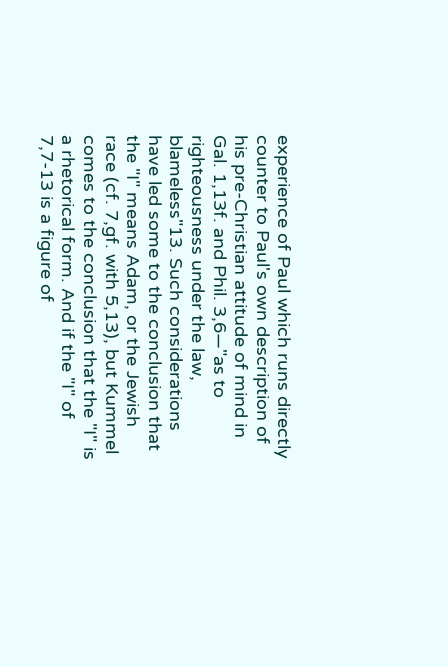experience of Paul which runs directly counter to Paul's own description of his pre-Christian attitude of mind in Gal. 1,13f. and Phil. 3,6—"as to righteousness under the law, blameless"13. Such considerations have led some to the conclusion that the "I" means Adam, or the Jewish race (cf. 7,gf. with 5,13), but Kummel comes to the conclusion that the "I" is a rhetorical form. And if the "I" of 7,7-13 is a figure of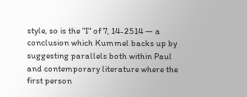style, so is the "I" of 7, 14-2514 — a conclusion which Kummel backs up by suggesting parallels both within Paul and contemporary literature where the first person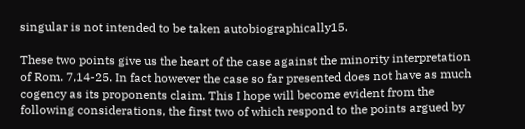singular is not intended to be taken autobiographically15.

These two points give us the heart of the case against the minority interpretation of Rom. 7,14-25. In fact however the case so far presented does not have as much cogency as its proponents claim. This I hope will become evident from the following considerations, the first two of which respond to the points argued by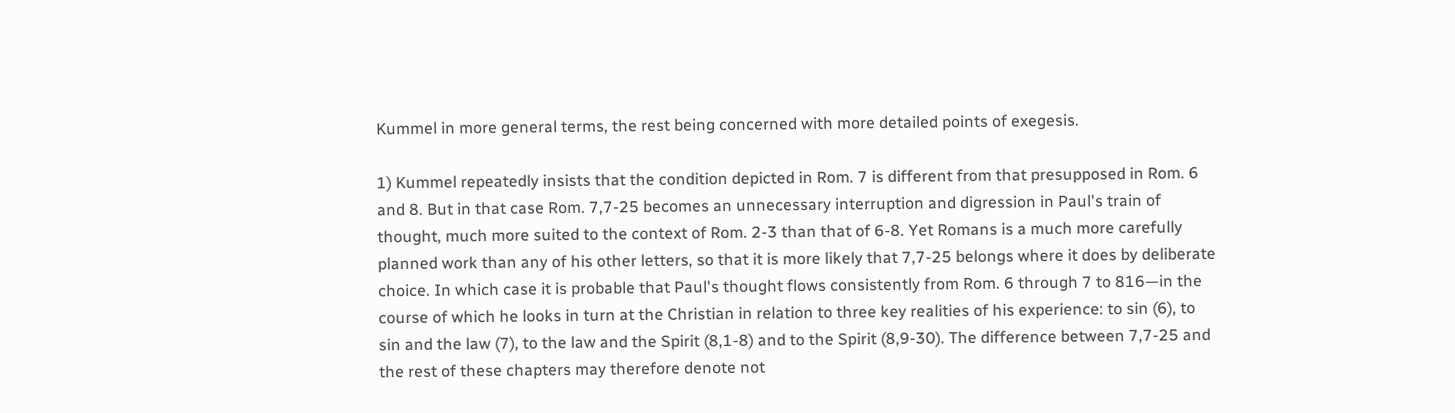Kummel in more general terms, the rest being concerned with more detailed points of exegesis.

1) Kummel repeatedly insists that the condition depicted in Rom. 7 is different from that presupposed in Rom. 6 and 8. But in that case Rom. 7,7-25 becomes an unnecessary interruption and digression in Paul's train of thought, much more suited to the context of Rom. 2-3 than that of 6-8. Yet Romans is a much more carefully planned work than any of his other letters, so that it is more likely that 7,7-25 belongs where it does by deliberate choice. In which case it is probable that Paul's thought flows consistently from Rom. 6 through 7 to 816—in the course of which he looks in turn at the Christian in relation to three key realities of his experience: to sin (6), to sin and the law (7), to the law and the Spirit (8,1-8) and to the Spirit (8,9-30). The difference between 7,7-25 and the rest of these chapters may therefore denote not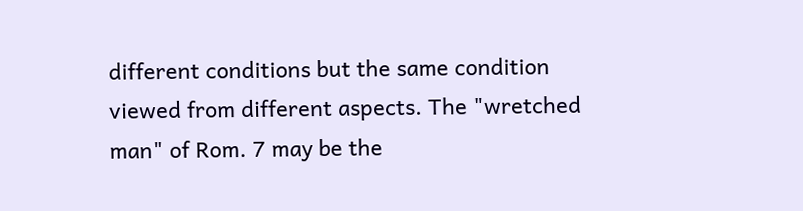different conditions but the same condition viewed from different aspects. The "wretched man" of Rom. 7 may be the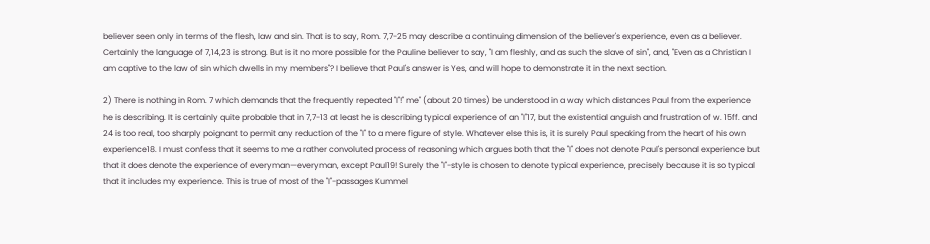believer seen only in terms of the flesh, law and sin. That is to say, Rom. 7,7-25 may describe a continuing dimension of the believer's experience, even as a believer. Certainly the language of 7,14,23 is strong. But is it no more possible for the Pauline believer to say, "I am fleshly, and as such the slave of sin", and, "Even as a Christian I am captive to the law of sin which dwells in my members"? I believe that Paul's answer is Yes, and will hope to demonstrate it in the next section.

2) There is nothing in Rom. 7 which demands that the frequently repeated "I"!" me" (about 20 times) be understood in a way which distances Paul from the experience he is describing. It is certainly quite probable that in 7,7-13 at least he is describing typical experience of an "I"17, but the existential anguish and frustration of w. 15ff. and 24 is too real, too sharply poignant to permit any reduction of the "I" to a mere figure of style. Whatever else this is, it is surely Paul speaking from the heart of his own experience18. I must confess that it seems to me a rather convoluted process of reasoning which argues both that the "I" does not denote Paul's personal experience but that it does denote the experience of everyman—everyman, except Paul19! Surely the "I"-style is chosen to denote typical experience, precisely because it is so typical that it includes my experience. This is true of most of the "I"-passages Kummel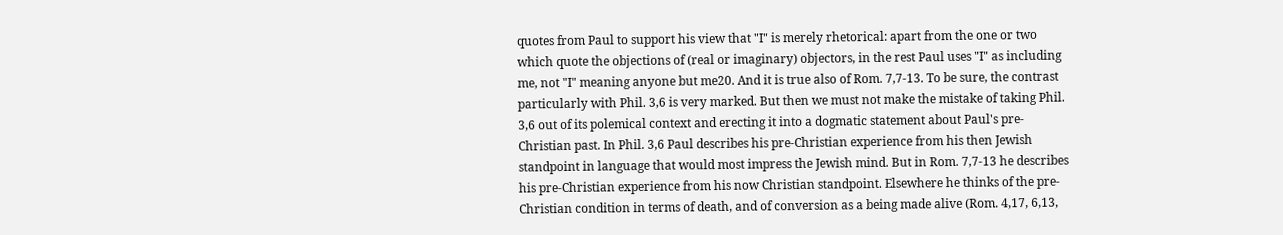quotes from Paul to support his view that "I" is merely rhetorical: apart from the one or two which quote the objections of (real or imaginary) objectors, in the rest Paul uses "I" as including me, not "I" meaning anyone but me20. And it is true also of Rom. 7,7-13. To be sure, the contrast particularly with Phil. 3,6 is very marked. But then we must not make the mistake of taking Phil. 3,6 out of its polemical context and erecting it into a dogmatic statement about Paul's pre-Christian past. In Phil. 3,6 Paul describes his pre-Christian experience from his then Jewish standpoint in language that would most impress the Jewish mind. But in Rom. 7,7-13 he describes his pre-Christian experience from his now Christian standpoint. Elsewhere he thinks of the pre-Christian condition in terms of death, and of conversion as a being made alive (Rom. 4,17, 6,13,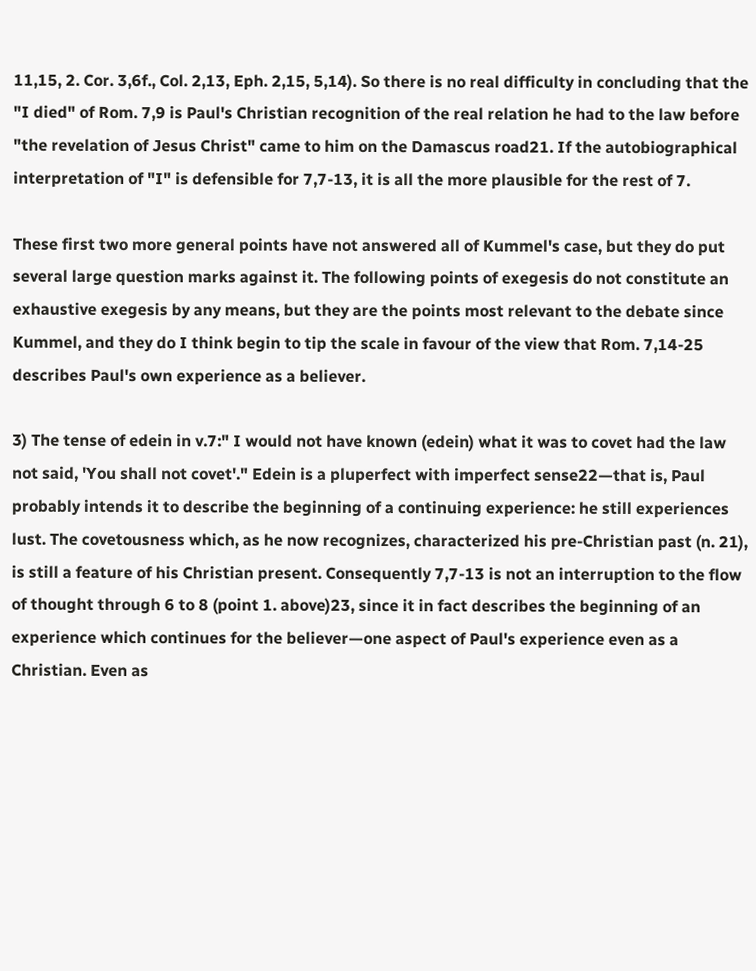11,15, 2. Cor. 3,6f., Col. 2,13, Eph. 2,15, 5,14). So there is no real difficulty in concluding that the "I died" of Rom. 7,9 is Paul's Christian recognition of the real relation he had to the law before "the revelation of Jesus Christ" came to him on the Damascus road21. If the autobiographical interpretation of "I" is defensible for 7,7-13, it is all the more plausible for the rest of 7.

These first two more general points have not answered all of Kummel's case, but they do put several large question marks against it. The following points of exegesis do not constitute an exhaustive exegesis by any means, but they are the points most relevant to the debate since Kummel, and they do I think begin to tip the scale in favour of the view that Rom. 7,14-25 describes Paul's own experience as a believer.

3) The tense of edein in v.7:" I would not have known (edein) what it was to covet had the law not said, 'You shall not covet'." Edein is a pluperfect with imperfect sense22—that is, Paul probably intends it to describe the beginning of a continuing experience: he still experiences lust. The covetousness which, as he now recognizes, characterized his pre-Christian past (n. 21), is still a feature of his Christian present. Consequently 7,7-13 is not an interruption to the flow of thought through 6 to 8 (point 1. above)23, since it in fact describes the beginning of an experience which continues for the believer—one aspect of Paul's experience even as a Christian. Even as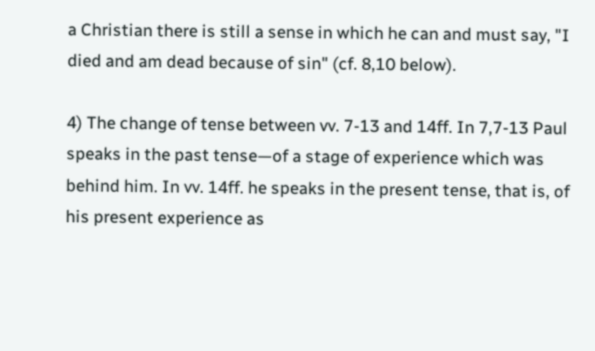a Christian there is still a sense in which he can and must say, "I died and am dead because of sin" (cf. 8,10 below).

4) The change of tense between vv. 7-13 and 14ff. In 7,7-13 Paul speaks in the past tense—of a stage of experience which was behind him. In vv. 14ff. he speaks in the present tense, that is, of his present experience as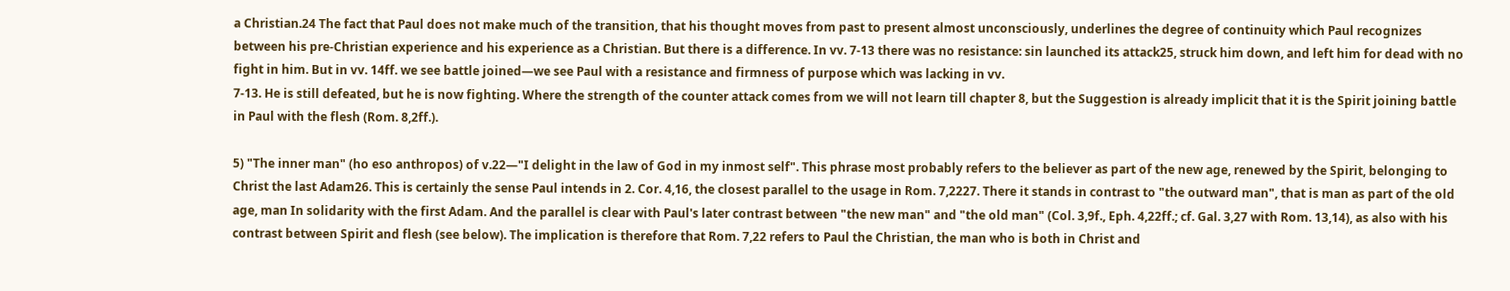a Christian.24 The fact that Paul does not make much of the transition, that his thought moves from past to present almost unconsciously, underlines the degree of continuity which Paul recognizes between his pre-Christian experience and his experience as a Christian. But there is a difference. In vv. 7-13 there was no resistance: sin launched its attack25, struck him down, and left him for dead with no fight in him. But in vv. 14ff. we see battle joined—we see Paul with a resistance and firmness of purpose which was lacking in vv.
7-13. He is still defeated, but he is now fighting. Where the strength of the counter attack comes from we will not learn till chapter 8, but the Suggestion is already implicit that it is the Spirit joining battle in Paul with the flesh (Rom. 8,2ff.).

5) "The inner man" (ho eso anthropos) of v.22—"I delight in the law of God in my inmost self". This phrase most probably refers to the believer as part of the new age, renewed by the Spirit, belonging to Christ the last Adam26. This is certainly the sense Paul intends in 2. Cor. 4,16, the closest parallel to the usage in Rom. 7,2227. There it stands in contrast to "the outward man", that is man as part of the old age, man In solidarity with the first Adam. And the parallel is clear with Paul's later contrast between "the new man" and "the old man" (Col. 3,9f., Eph. 4,22ff.; cf. Gal. 3,27 with Rom. 13,14), as also with his contrast between Spirit and flesh (see below). The implication is therefore that Rom. 7,22 refers to Paul the Christian, the man who is both in Christ and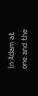in Adam at one and the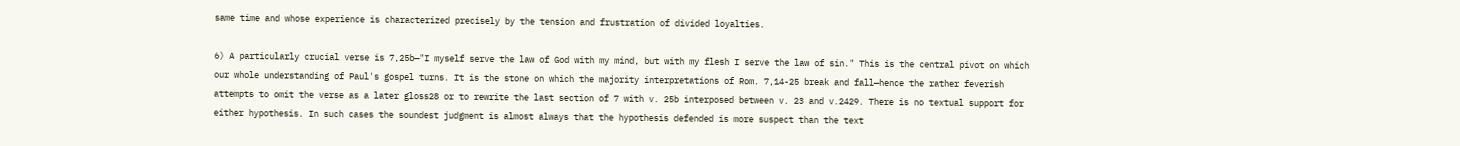same time and whose experience is characterized precisely by the tension and frustration of divided loyalties.

6) A particularly crucial verse is 7,25b—"I myself serve the law of God with my mind, but with my flesh I serve the law of sin." This is the central pivot on which our whole understanding of Paul's gospel turns. It is the stone on which the majority interpretations of Rom. 7,14-25 break and fall—hence the rather feverish attempts to omit the verse as a later gloss28 or to rewrite the last section of 7 with v. 25b interposed between v. 23 and v.2429. There is no textual support for either hypothesis. In such cases the soundest judgment is almost always that the hypothesis defended is more suspect than the text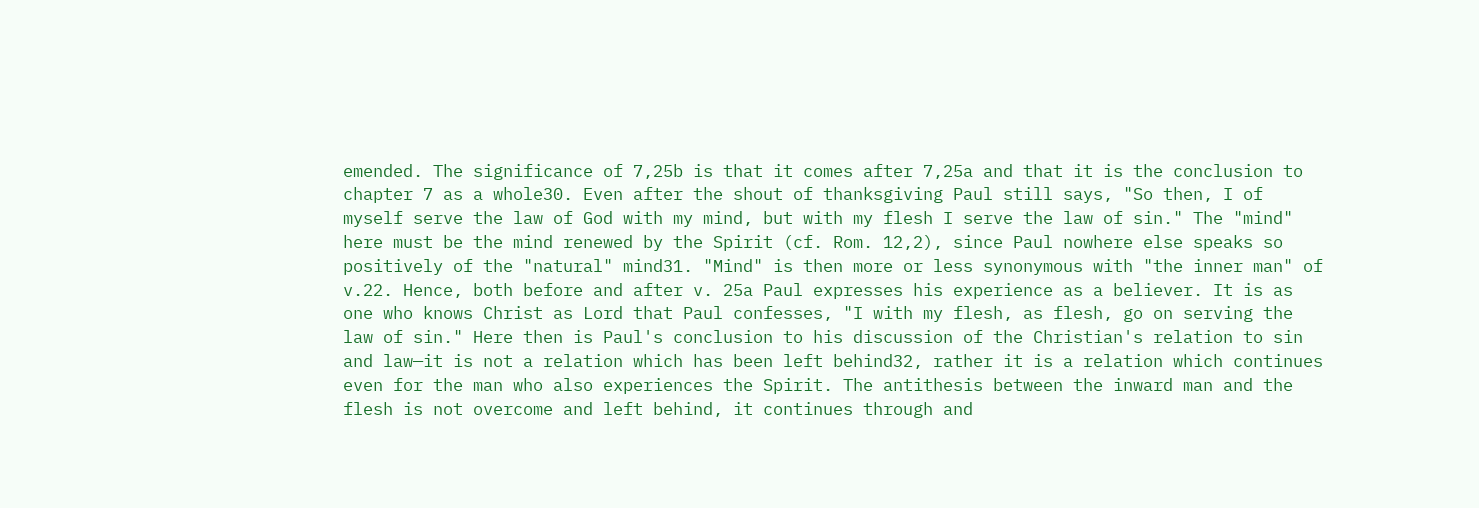emended. The significance of 7,25b is that it comes after 7,25a and that it is the conclusion to chapter 7 as a whole30. Even after the shout of thanksgiving Paul still says, "So then, I of myself serve the law of God with my mind, but with my flesh I serve the law of sin." The "mind" here must be the mind renewed by the Spirit (cf. Rom. 12,2), since Paul nowhere else speaks so positively of the "natural" mind31. "Mind" is then more or less synonymous with "the inner man" of v.22. Hence, both before and after v. 25a Paul expresses his experience as a believer. It is as one who knows Christ as Lord that Paul confesses, "I with my flesh, as flesh, go on serving the law of sin." Here then is Paul's conclusion to his discussion of the Christian's relation to sin and law—it is not a relation which has been left behind32, rather it is a relation which continues even for the man who also experiences the Spirit. The antithesis between the inward man and the flesh is not overcome and left behind, it continues through and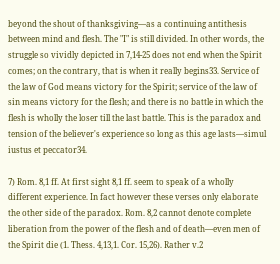beyond the shout of thanksgiving—as a continuing antithesis between mind and flesh. The "I" is still divided. In other words, the struggle so vividly depicted in 7,14-25 does not end when the Spirit comes; on the contrary, that is when it really begins33. Service of the law of God means victory for the Spirit; service of the law of sin means victory for the flesh; and there is no battle in which the flesh is wholly the loser till the last battle. This is the paradox and tension of the believer's experience so long as this age lasts—simul iustus et peccator34.

7) Rom. 8,1 ff. At first sight 8,1 ff. seem to speak of a wholly different experience. In fact however these verses only elaborate the other side of the paradox. Rom. 8,2 cannot denote complete liberation from the power of the flesh and of death—even men of the Spirit die (1. Thess. 4,13,1. Cor. 15,26). Rather v.2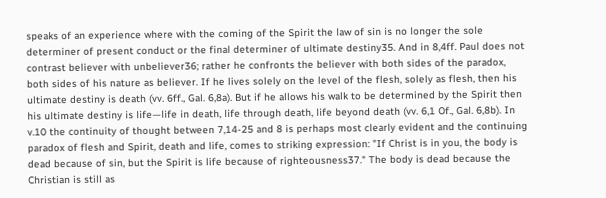speaks of an experience where with the coming of the Spirit the law of sin is no longer the sole determiner of present conduct or the final determiner of ultimate destiny35. And in 8,4ff. Paul does not contrast believer with unbeliever36; rather he confronts the believer with both sides of the paradox, both sides of his nature as believer. If he lives solely on the level of the flesh, solely as flesh, then his ultimate destiny is death (vv. 6ff., Gal. 6,8a). But if he allows his walk to be determined by the Spirit then his ultimate destiny is life—life in death, life through death, life beyond death (vv. 6,1 Of., Gal. 6,8b). In v.10 the continuity of thought between 7,14-25 and 8 is perhaps most clearly evident and the continuing paradox of flesh and Spirit, death and life, comes to striking expression: "If Christ is in you, the body is dead because of sin, but the Spirit is life because of righteousness37." The body is dead because the Christian is still as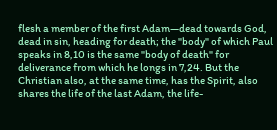flesh a member of the first Adam—dead towards God, dead in sin, heading for death; the "body" of which Paul speaks in 8,10 is the same "body of death" for deliverance from which he longs in 7,24. But the Christian also, at the same time, has the Spirit, also shares the life of the last Adam, the life-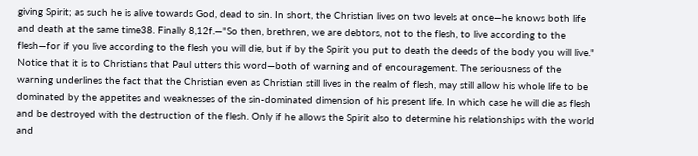giving Spirit; as such he is alive towards God, dead to sin. In short, the Christian lives on two levels at once—he knows both life and death at the same time38. Finally 8,12f.—"So then, brethren, we are debtors, not to the flesh, to live according to the flesh—for if you live according to the flesh you will die, but if by the Spirit you put to death the deeds of the body you will live." Notice that it is to Christians that Paul utters this word—both of warning and of encouragement. The seriousness of the warning underlines the fact that the Christian even as Christian still lives in the realm of flesh, may still allow his whole life to be dominated by the appetites and weaknesses of the sin-dominated dimension of his present life. In which case he will die as flesh and be destroyed with the destruction of the flesh. Only if he allows the Spirit also to determine his relationships with the world and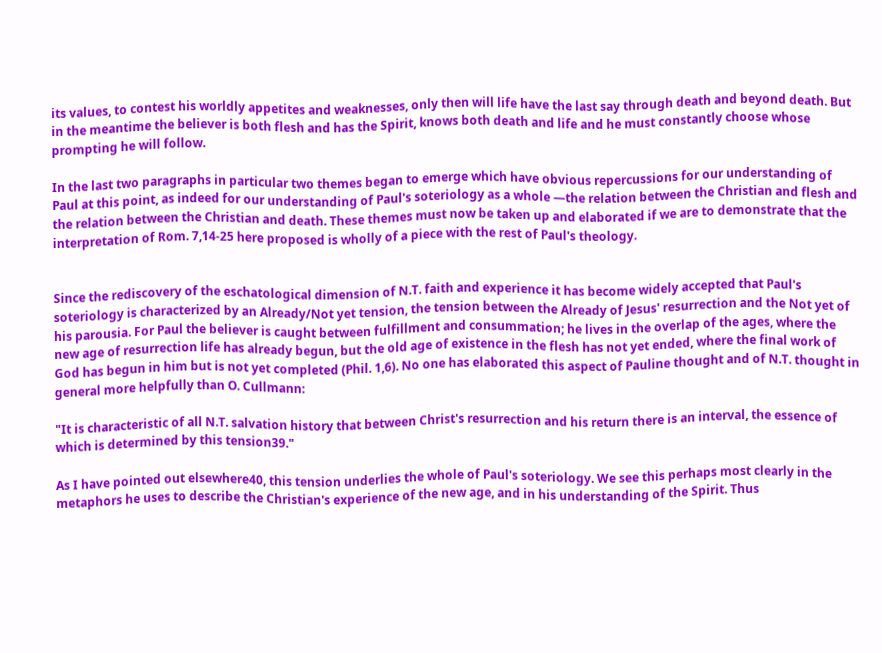its values, to contest his worldly appetites and weaknesses, only then will life have the last say through death and beyond death. But in the meantime the believer is both flesh and has the Spirit, knows both death and life and he must constantly choose whose prompting he will follow.

In the last two paragraphs in particular two themes began to emerge which have obvious repercussions for our understanding of Paul at this point, as indeed for our understanding of Paul's soteriology as a whole —the relation between the Christian and flesh and the relation between the Christian and death. These themes must now be taken up and elaborated if we are to demonstrate that the interpretation of Rom. 7,14-25 here proposed is wholly of a piece with the rest of Paul's theology.


Since the rediscovery of the eschatological dimension of N.T. faith and experience it has become widely accepted that Paul's soteriology is characterized by an Already/Not yet tension, the tension between the Already of Jesus' resurrection and the Not yet of his parousia. For Paul the believer is caught between fulfillment and consummation; he lives in the overlap of the ages, where the new age of resurrection life has already begun, but the old age of existence in the flesh has not yet ended, where the final work of God has begun in him but is not yet completed (Phil. 1,6). No one has elaborated this aspect of Pauline thought and of N.T. thought in general more helpfully than O. Cullmann:

"It is characteristic of all N.T. salvation history that between Christ's resurrection and his return there is an interval, the essence of which is determined by this tension39."

As I have pointed out elsewhere40, this tension underlies the whole of Paul's soteriology. We see this perhaps most clearly in the metaphors he uses to describe the Christian's experience of the new age, and in his understanding of the Spirit. Thus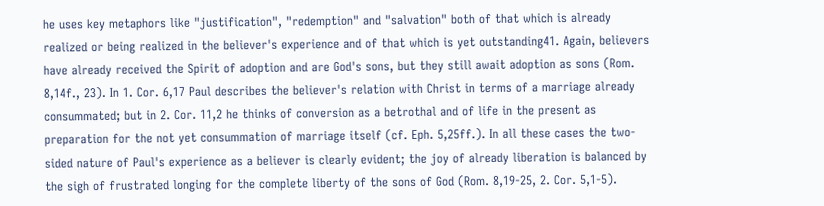he uses key metaphors like "justification", "redemption" and "salvation" both of that which is already realized or being realized in the believer's experience and of that which is yet outstanding41. Again, believers have already received the Spirit of adoption and are God's sons, but they still await adoption as sons (Rom. 8,14f., 23). In 1. Cor. 6,17 Paul describes the believer's relation with Christ in terms of a marriage already consummated; but in 2. Cor. 11,2 he thinks of conversion as a betrothal and of life in the present as preparation for the not yet consummation of marriage itself (cf. Eph. 5,25ff.). In all these cases the two-sided nature of Paul's experience as a believer is clearly evident; the joy of already liberation is balanced by the sigh of frustrated longing for the complete liberty of the sons of God (Rom. 8,19-25, 2. Cor. 5,1-5).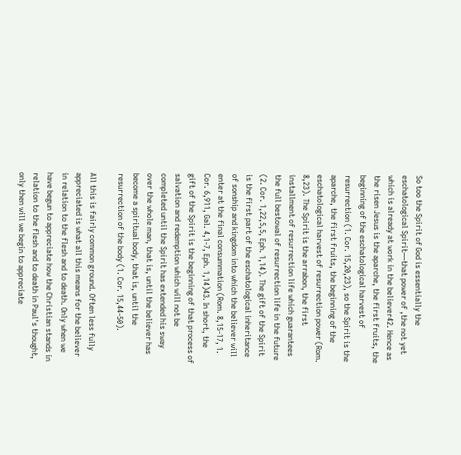So too the Spirit of God is essentially the eschatological Spirit—that power of ,the not yet which is already at work in the believer42. Hence as the risen Jesus is the aparche, the first fruits, the beginning of the eschatological harvest of resurrection (1. Cor. 15,20,23), so the Spirit is the aparche, the first fruits, the beginning of the eschatological harvest of resurrection power (Rom. 8,23). The Spirit is the arrabon, the first installment of resurrection life which guarantees the full bestowal of resurrection life in the future (2. Cor. 1,22,5,5, Eph. 1,14). The gift of the Spirit is the first part of the eschatological inheritance of sonship and kingdom into which the believer will enter at the final consummation (Rom. 8,15-17, 1. Cor. 6,911, Gal. 4,1-7, Eph. 1,14)43. In short, the gift of the Spirit is the beginning of that process of salvation and redemption which will not be completed until the Spirit has extended his sway over the whole man, that is, until the believer has become a spiritual body, that is, until the resurrection of the body (1. Cor. 15,44-50).

All this is fairly common ground. Often less fully appreciated is what all this means for the believer in relation to the flesh and to death. Only when we have begun to appreciate how the Christian stands in relation to the flesh and to death in Paul's thought, only then will we begin to appreciate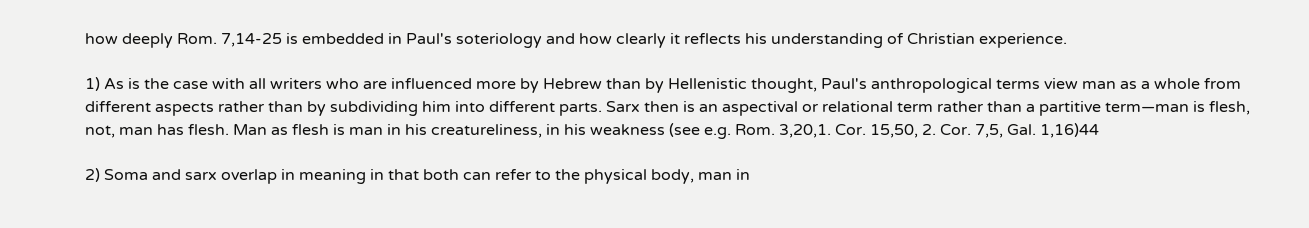how deeply Rom. 7,14-25 is embedded in Paul's soteriology and how clearly it reflects his understanding of Christian experience.

1) As is the case with all writers who are influenced more by Hebrew than by Hellenistic thought, Paul's anthropological terms view man as a whole from different aspects rather than by subdividing him into different parts. Sarx then is an aspectival or relational term rather than a partitive term—man is flesh, not, man has flesh. Man as flesh is man in his creatureliness, in his weakness (see e.g. Rom. 3,20,1. Cor. 15,50, 2. Cor. 7,5, Gal. 1,16)44

2) Soma and sarx overlap in meaning in that both can refer to the physical body, man in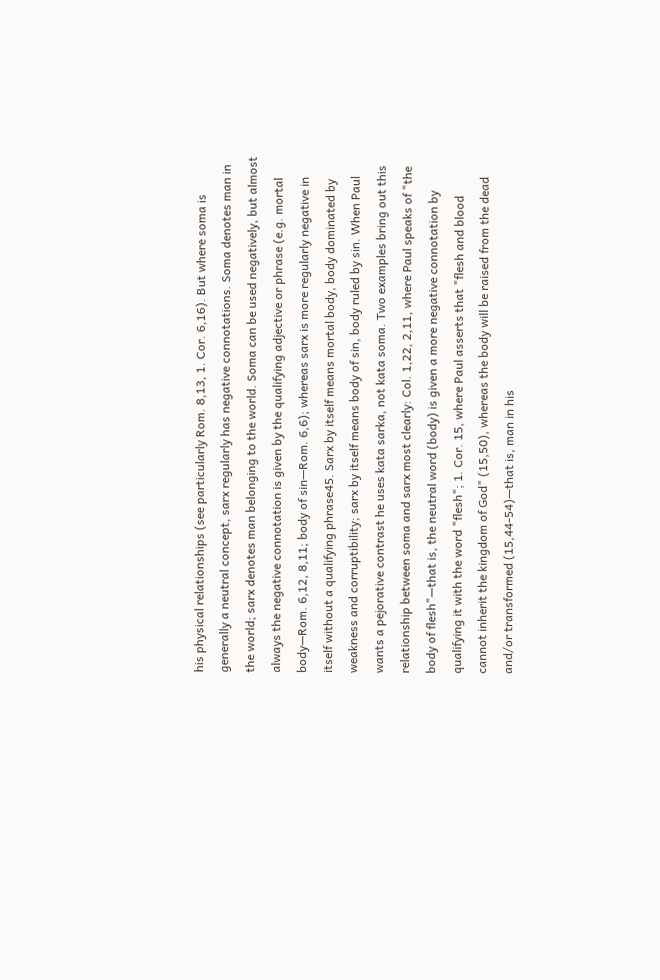his physical relationships (see particularly Rom. 8,13, 1. Cor. 6,16). But where soma is generally a neutral concept, sarx regularly has negative connotations. Soma denotes man in the world; sarx denotes man belonging to the world. Soma can be used negatively, but almost always the negative connotation is given by the qualifying adjective or phrase (e.g. mortal body—Rom. 6,12, 8,11; body of sin—Rom. 6,6); whereas sarx is more regularly negative in itself without a qualifying phrase45. Sarx by itself means mortal body, body dominated by weakness and corruptibility; sarx by itself means body of sin, body ruled by sin. When Paul wants a pejorative contrast he uses kata sarka, not kata soma. Two examples bring out this relationship between soma and sarx most clearly: Col. 1,22, 2,11, where Paul speaks of "the body of flesh"—that is, the neutral word (body) is given a more negative connotation by qualifying it with the word "flesh"; 1. Cor. 15, where Paul asserts that "flesh and blood cannot inherit the kingdom of God" (15,50), whereas the body will be raised from the dead and/or transformed (15,44-54)—that is, man in his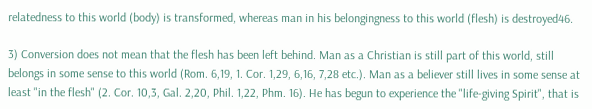relatedness to this world (body) is transformed, whereas man in his belongingness to this world (flesh) is destroyed46.

3) Conversion does not mean that the flesh has been left behind. Man as a Christian is still part of this world, still belongs in some sense to this world (Rom. 6,19, 1. Cor. 1,29, 6,16, 7,28 etc.). Man as a believer still lives in some sense at least "in the flesh" (2. Cor. 10,3, Gal. 2,20, Phil. 1,22, Phm. 16). He has begun to experience the "life-giving Spirit", that is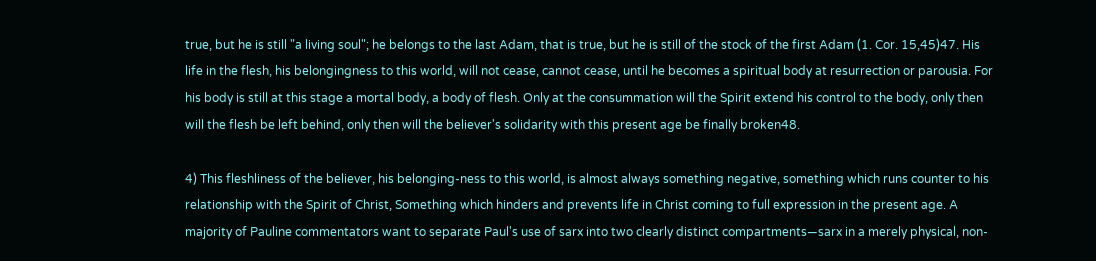true, but he is still "a living soul"; he belongs to the last Adam, that is true, but he is still of the stock of the first Adam (1. Cor. 15,45)47. His life in the flesh, his belongingness to this world, will not cease, cannot cease, until he becomes a spiritual body at resurrection or parousia. For his body is still at this stage a mortal body, a body of flesh. Only at the consummation will the Spirit extend his control to the body, only then will the flesh be left behind, only then will the believer's solidarity with this present age be finally broken48.

4) This fleshliness of the believer, his belonging-ness to this world, is almost always something negative, something which runs counter to his relationship with the Spirit of Christ, Something which hinders and prevents life in Christ coming to full expression in the present age. A majority of Pauline commentators want to separate Paul's use of sarx into two clearly distinct compartments—sarx in a merely physical, non-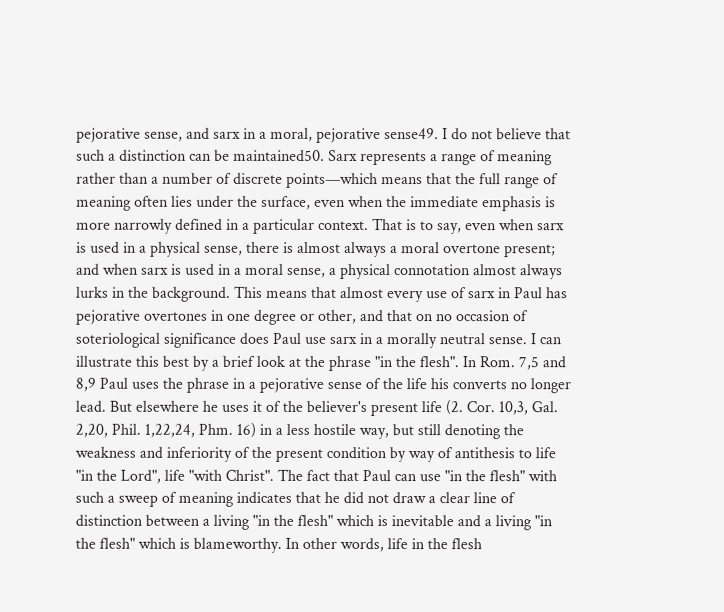pejorative sense, and sarx in a moral, pejorative sense49. I do not believe that such a distinction can be maintained50. Sarx represents a range of meaning rather than a number of discrete points—which means that the full range of meaning often lies under the surface, even when the immediate emphasis is more narrowly defined in a particular context. That is to say, even when sarx is used in a physical sense, there is almost always a moral overtone present; and when sarx is used in a moral sense, a physical connotation almost always lurks in the background. This means that almost every use of sarx in Paul has pejorative overtones in one degree or other, and that on no occasion of soteriological significance does Paul use sarx in a morally neutral sense. I can illustrate this best by a brief look at the phrase "in the flesh". In Rom. 7,5 and 8,9 Paul uses the phrase in a pejorative sense of the life his converts no longer lead. But elsewhere he uses it of the believer's present life (2. Cor. 10,3, Gal. 2,20, Phil. 1,22,24, Phm. 16) in a less hostile way, but still denoting the weakness and inferiority of the present condition by way of antithesis to life "in the Lord", life "with Christ". The fact that Paul can use "in the flesh" with such a sweep of meaning indicates that he did not draw a clear line of distinction between a living "in the flesh" which is inevitable and a living "in the flesh" which is blameworthy. In other words, life in the flesh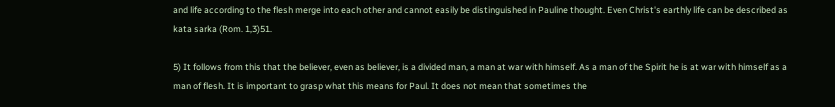and life according to the flesh merge into each other and cannot easily be distinguished in Pauline thought. Even Christ's earthly life can be described as kata sarka (Rom. 1,3)51.

5) It follows from this that the believer, even as believer, is a divided man, a man at war with himself. As a man of the Spirit he is at war with himself as a man of flesh. It is important to grasp what this means for Paul. It does not mean that sometimes the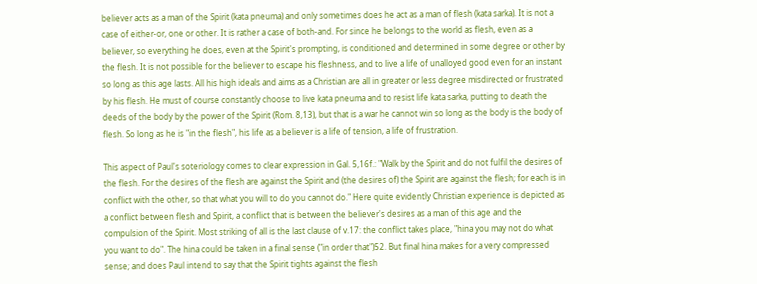believer acts as a man of the Spirit (kata pneuma) and only sometimes does he act as a man of flesh (kata sarka). It is not a case of either-or, one or other. It is rather a case of both-and. For since he belongs to the world as flesh, even as a believer, so everything he does, even at the Spirit's prompting, is conditioned and determined in some degree or other by the flesh. It is not possible for the believer to escape his fleshness, and to live a life of unalloyed good even for an instant so long as this age lasts. All his high ideals and aims as a Christian are all in greater or less degree misdirected or frustrated by his flesh. He must of course constantly choose to live kata pneuma and to resist life kata sarka, putting to death the deeds of the body by the power of the Spirit (Rom. 8,13), but that is a war he cannot win so long as the body is the body of flesh. So long as he is "in the flesh", his life as a believer is a life of tension, a life of frustration.

This aspect of Paul's soteriology comes to clear expression in Gal. 5,16f.: "Walk by the Spirit and do not fulfil the desires of the flesh. For the desires of the flesh are against the Spirit and (the desires of) the Spirit are against the flesh; for each is in conflict with the other, so that what you will to do you cannot do." Here quite evidently Christian experience is depicted as a conflict between flesh and Spirit, a conflict that is between the believer's desires as a man of this age and the compulsion of the Spirit. Most striking of all is the last clause of v.17: the conflict takes place, "hina you may not do what you want to do". The hina could be taken in a final sense ("in order that")52. But final hina makes for a very compressed sense; and does Paul intend to say that the Spirit tights against the flesh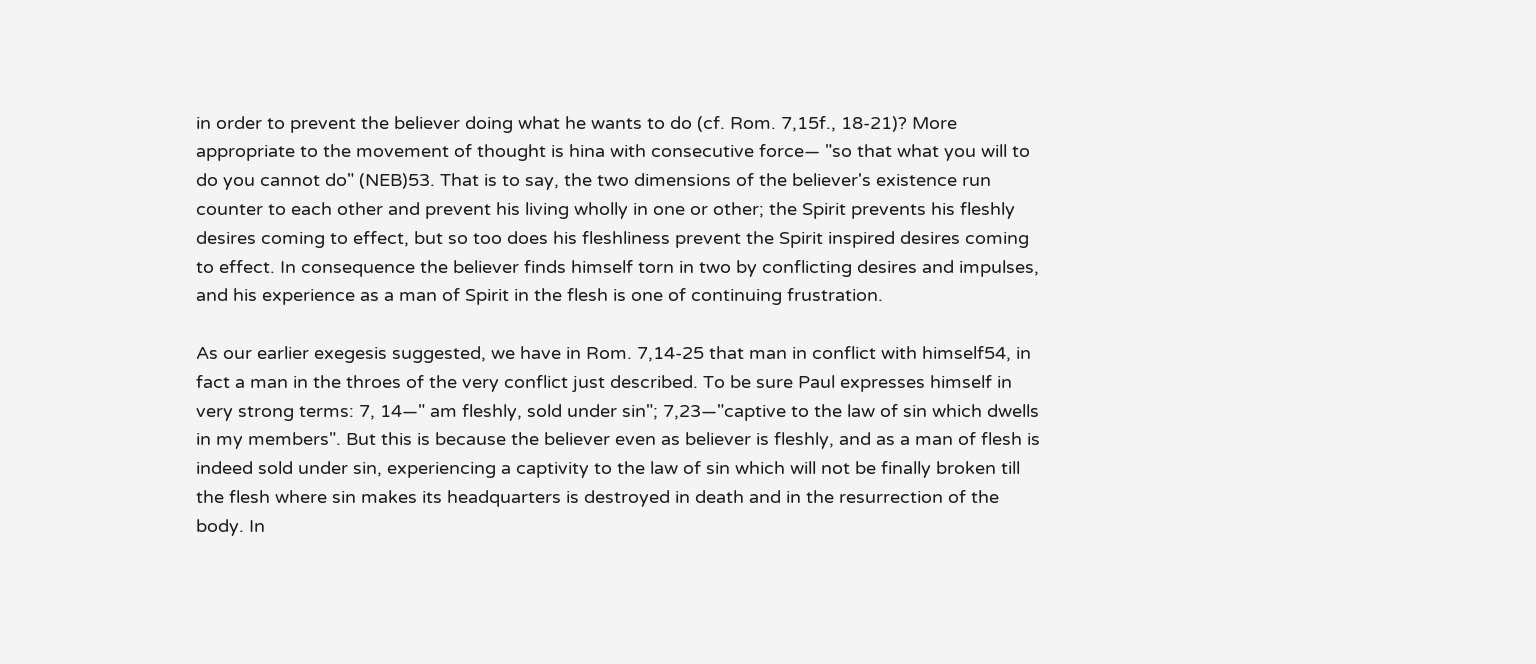in order to prevent the believer doing what he wants to do (cf. Rom. 7,15f., 18-21)? More appropriate to the movement of thought is hina with consecutive force— "so that what you will to do you cannot do" (NEB)53. That is to say, the two dimensions of the believer's existence run counter to each other and prevent his living wholly in one or other; the Spirit prevents his fleshly desires coming to effect, but so too does his fleshliness prevent the Spirit inspired desires coming to effect. In consequence the believer finds himself torn in two by conflicting desires and impulses, and his experience as a man of Spirit in the flesh is one of continuing frustration.

As our earlier exegesis suggested, we have in Rom. 7,14-25 that man in conflict with himself54, in fact a man in the throes of the very conflict just described. To be sure Paul expresses himself in very strong terms: 7, 14—" am fleshly, sold under sin"; 7,23—"captive to the law of sin which dwells in my members". But this is because the believer even as believer is fleshly, and as a man of flesh is indeed sold under sin, experiencing a captivity to the law of sin which will not be finally broken till the flesh where sin makes its headquarters is destroyed in death and in the resurrection of the body. In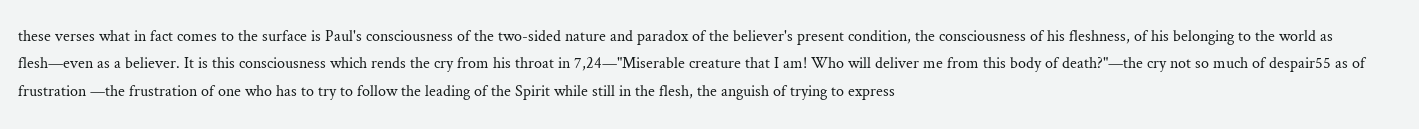these verses what in fact comes to the surface is Paul's consciousness of the two-sided nature and paradox of the believer's present condition, the consciousness of his fleshness, of his belonging to the world as flesh—even as a believer. It is this consciousness which rends the cry from his throat in 7,24—"Miserable creature that I am! Who will deliver me from this body of death?"—the cry not so much of despair55 as of frustration —the frustration of one who has to try to follow the leading of the Spirit while still in the flesh, the anguish of trying to express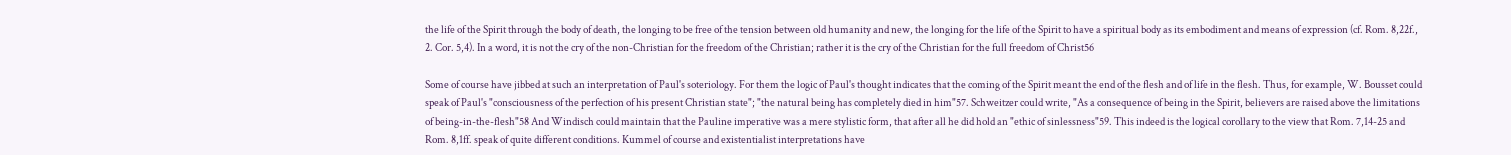the life of the Spirit through the body of death, the longing to be free of the tension between old humanity and new, the longing for the life of the Spirit to have a spiritual body as its embodiment and means of expression (cf. Rom. 8,22f., 2. Cor. 5,4). In a word, it is not the cry of the non-Christian for the freedom of the Christian; rather it is the cry of the Christian for the full freedom of Christ56

Some of course have jibbed at such an interpretation of Paul's soteriology. For them the logic of Paul's thought indicates that the coming of the Spirit meant the end of the flesh and of life in the flesh. Thus, for example, W. Bousset could speak of Paul's "consciousness of the perfection of his present Christian state"; "the natural being has completely died in him"57. Schweitzer could write, "As a consequence of being in the Spirit, believers are raised above the limitations of being-in-the-flesh"58 And Windisch could maintain that the Pauline imperative was a mere stylistic form, that after all he did hold an "ethic of sinlessness"59. This indeed is the logical corollary to the view that Rom. 7,14-25 and Rom. 8,1ff. speak of quite different conditions. Kummel of course and existentialist interpretations have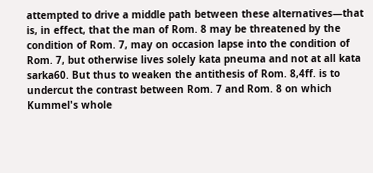attempted to drive a middle path between these alternatives—that is, in effect, that the man of Rom. 8 may be threatened by the condition of Rom. 7, may on occasion lapse into the condition of Rom. 7, but otherwise lives solely kata pneuma and not at all kata sarka60. But thus to weaken the antithesis of Rom. 8,4ff. is to undercut the contrast between Rom. 7 and Rom. 8 on which Kummel's whole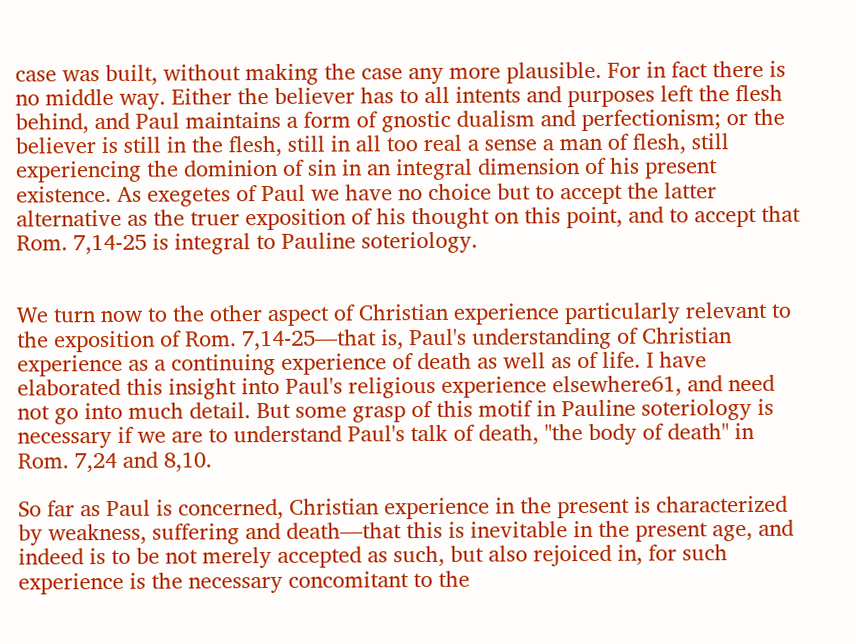case was built, without making the case any more plausible. For in fact there is no middle way. Either the believer has to all intents and purposes left the flesh behind, and Paul maintains a form of gnostic dualism and perfectionism; or the believer is still in the flesh, still in all too real a sense a man of flesh, still experiencing the dominion of sin in an integral dimension of his present existence. As exegetes of Paul we have no choice but to accept the latter alternative as the truer exposition of his thought on this point, and to accept that Rom. 7,14-25 is integral to Pauline soteriology.


We turn now to the other aspect of Christian experience particularly relevant to the exposition of Rom. 7,14-25—that is, Paul's understanding of Christian experience as a continuing experience of death as well as of life. I have elaborated this insight into Paul's religious experience elsewhere61, and need not go into much detail. But some grasp of this motif in Pauline soteriology is necessary if we are to understand Paul's talk of death, "the body of death" in Rom. 7,24 and 8,10.

So far as Paul is concerned, Christian experience in the present is characterized by weakness, suffering and death—that this is inevitable in the present age, and indeed is to be not merely accepted as such, but also rejoiced in, for such experience is the necessary concomitant to the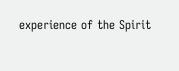experience of the Spirit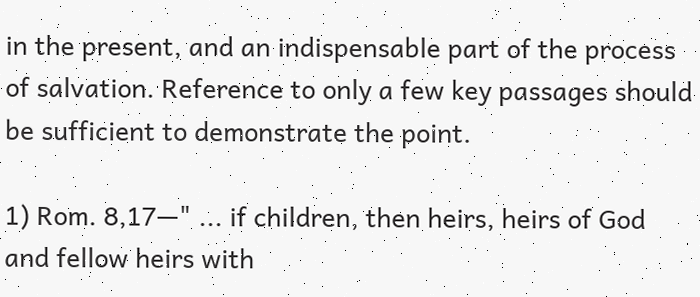in the present, and an indispensable part of the process of salvation. Reference to only a few key passages should be sufficient to demonstrate the point.

1) Rom. 8,17—" ... if children, then heirs, heirs of God and fellow heirs with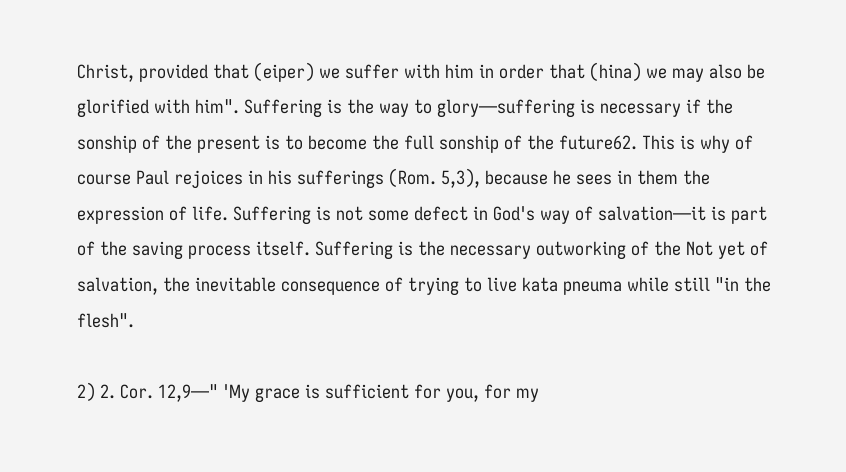Christ, provided that (eiper) we suffer with him in order that (hina) we may also be glorified with him". Suffering is the way to glory—suffering is necessary if the sonship of the present is to become the full sonship of the future62. This is why of course Paul rejoices in his sufferings (Rom. 5,3), because he sees in them the expression of life. Suffering is not some defect in God's way of salvation—it is part of the saving process itself. Suffering is the necessary outworking of the Not yet of salvation, the inevitable consequence of trying to live kata pneuma while still "in the flesh".

2) 2. Cor. 12,9—" 'My grace is sufficient for you, for my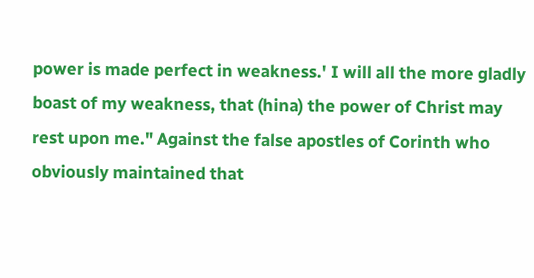power is made perfect in weakness.' I will all the more gladly boast of my weakness, that (hina) the power of Christ may rest upon me." Against the false apostles of Corinth who obviously maintained that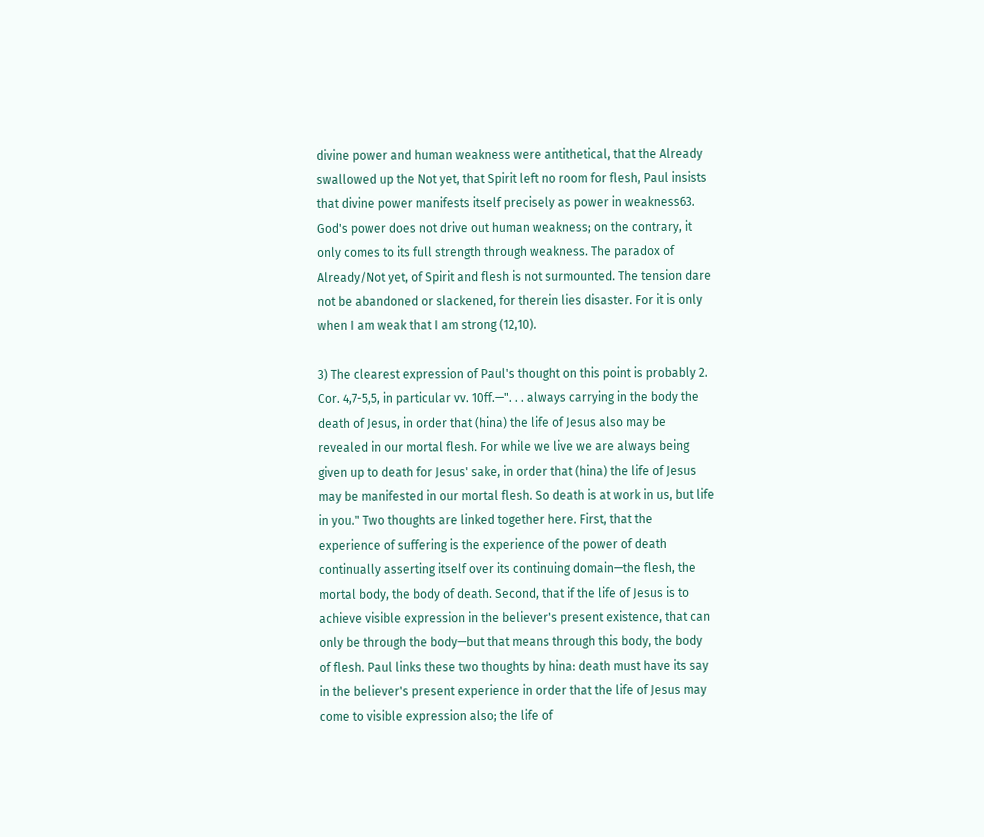divine power and human weakness were antithetical, that the Already swallowed up the Not yet, that Spirit left no room for flesh, Paul insists that divine power manifests itself precisely as power in weakness63. God's power does not drive out human weakness; on the contrary, it only comes to its full strength through weakness. The paradox of Already/Not yet, of Spirit and flesh is not surmounted. The tension dare not be abandoned or slackened, for therein lies disaster. For it is only when I am weak that I am strong (12,10).

3) The clearest expression of Paul's thought on this point is probably 2. Cor. 4,7-5,5, in particular vv. 10ff.—". . . always carrying in the body the death of Jesus, in order that (hina) the life of Jesus also may be revealed in our mortal flesh. For while we live we are always being given up to death for Jesus' sake, in order that (hina) the life of Jesus may be manifested in our mortal flesh. So death is at work in us, but life in you." Two thoughts are linked together here. First, that the experience of suffering is the experience of the power of death continually asserting itself over its continuing domain—the flesh, the mortal body, the body of death. Second, that if the life of Jesus is to achieve visible expression in the believer's present existence, that can only be through the body—but that means through this body, the body of flesh. Paul links these two thoughts by hina: death must have its say in the believer's present experience in order that the life of Jesus may come to visible expression also; the life of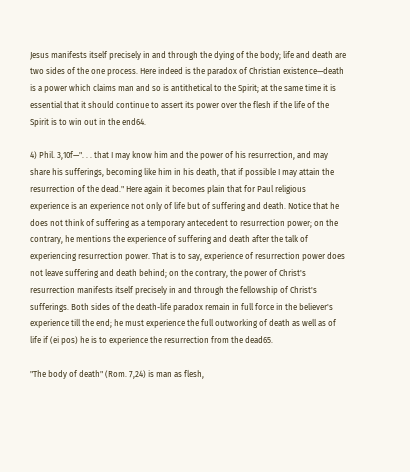Jesus manifests itself precisely in and through the dying of the body; life and death are two sides of the one process. Here indeed is the paradox of Christian existence—death is a power which claims man and so is antithetical to the Spirit; at the same time it is essential that it should continue to assert its power over the flesh if the life of the Spirit is to win out in the end64.

4) Phil. 3,10f—". . . that I may know him and the power of his resurrection, and may share his sufferings, becoming like him in his death, that if possible I may attain the resurrection of the dead." Here again it becomes plain that for Paul religious experience is an experience not only of life but of suffering and death. Notice that he does not think of suffering as a temporary antecedent to resurrection power; on the contrary, he mentions the experience of suffering and death after the talk of experiencing resurrection power. That is to say, experience of resurrection power does not leave suffering and death behind; on the contrary, the power of Christ's resurrection manifests itself precisely in and through the fellowship of Christ's sufferings. Both sides of the death-life paradox remain in full force in the believer's experience till the end; he must experience the full outworking of death as well as of life if (ei pos) he is to experience the resurrection from the dead65.

"The body of death" (Rom. 7,24) is man as flesh,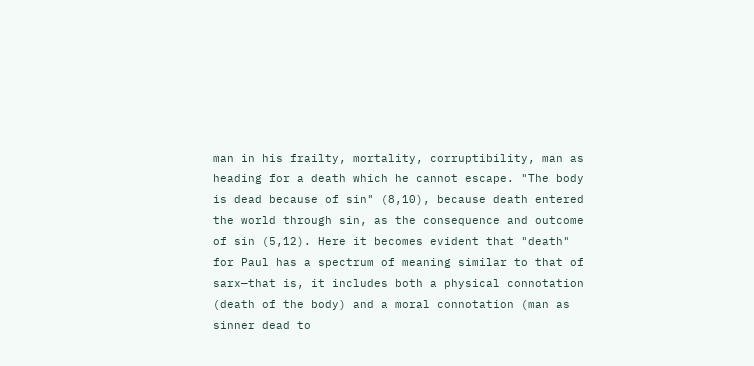man in his frailty, mortality, corruptibility, man as heading for a death which he cannot escape. "The body is dead because of sin" (8,10), because death entered the world through sin, as the consequence and outcome of sin (5,12). Here it becomes evident that "death" for Paul has a spectrum of meaning similar to that of sarx—that is, it includes both a physical connotation (death of the body) and a moral connotation (man as sinner dead to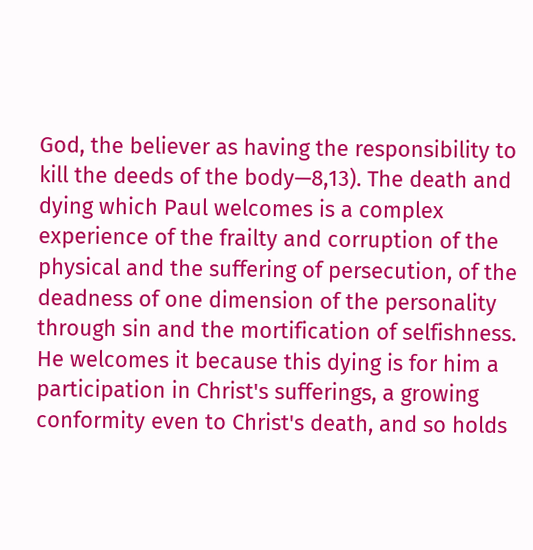God, the believer as having the responsibility to kill the deeds of the body—8,13). The death and dying which Paul welcomes is a complex experience of the frailty and corruption of the physical and the suffering of persecution, of the deadness of one dimension of the personality through sin and the mortification of selfishness. He welcomes it because this dying is for him a participation in Christ's sufferings, a growing conformity even to Christ's death, and so holds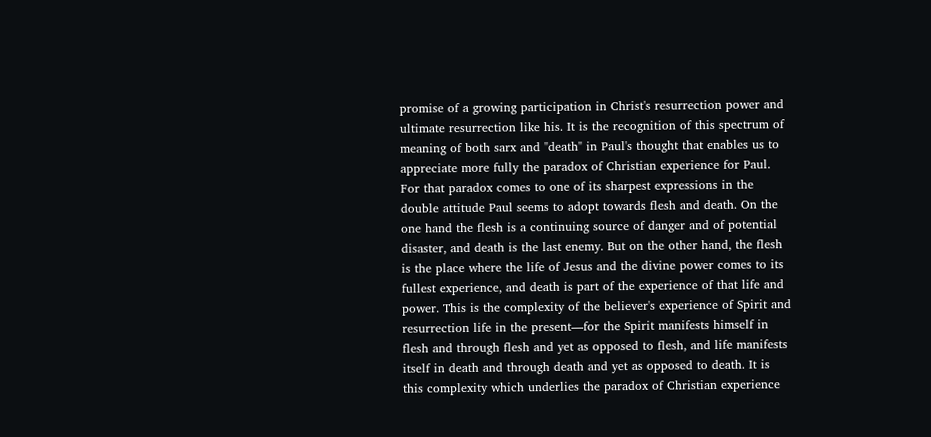promise of a growing participation in Christ's resurrection power and ultimate resurrection like his. It is the recognition of this spectrum of meaning of both sarx and "death" in Paul's thought that enables us to appreciate more fully the paradox of Christian experience for Paul. For that paradox comes to one of its sharpest expressions in the double attitude Paul seems to adopt towards flesh and death. On the one hand the flesh is a continuing source of danger and of potential disaster, and death is the last enemy. But on the other hand, the flesh is the place where the life of Jesus and the divine power comes to its fullest experience, and death is part of the experience of that life and power. This is the complexity of the believer's experience of Spirit and resurrection life in the present—for the Spirit manifests himself in flesh and through flesh and yet as opposed to flesh, and life manifests itself in death and through death and yet as opposed to death. It is this complexity which underlies the paradox of Christian experience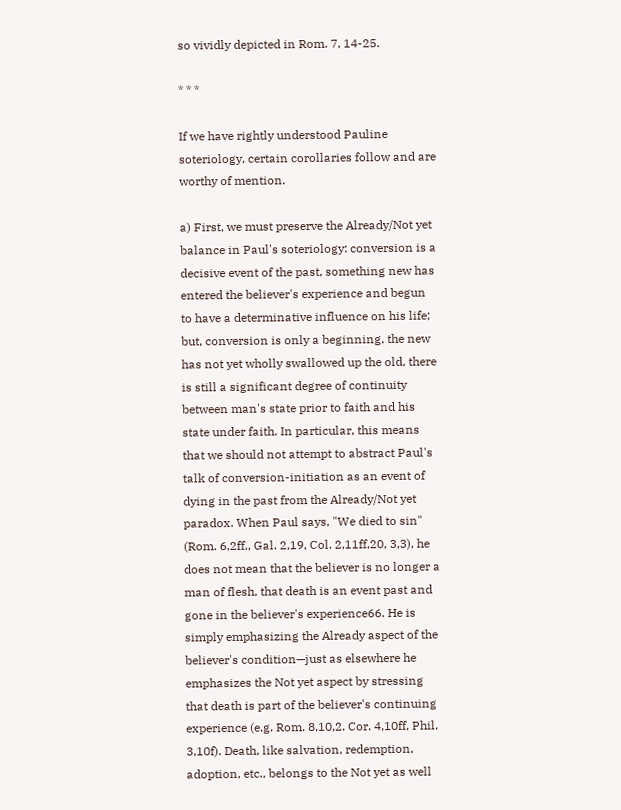so vividly depicted in Rom. 7, 14-25.

* * *

If we have rightly understood Pauline soteriology, certain corollaries follow and are worthy of mention.

a) First, we must preserve the Already/Not yet balance in Paul's soteriology: conversion is a decisive event of the past, something new has entered the believer's experience and begun to have a determinative influence on his life; but, conversion is only a beginning, the new has not yet wholly swallowed up the old, there is still a significant degree of continuity between man's state prior to faith and his state under faith. In particular, this means that we should not attempt to abstract Paul's talk of conversion-initiation as an event of dying in the past from the Already/Not yet paradox. When Paul says, "We died to sin" (Rom. 6,2ff., Gal. 2,19, Col. 2,11ff,20, 3,3), he does not mean that the believer is no longer a man of flesh, that death is an event past and gone in the believer's experience66. He is simply emphasizing the Already aspect of the believer's condition—just as elsewhere he emphasizes the Not yet aspect by stressing that death is part of the believer's continuing experience (e.g. Rom. 8,10,2. Cor. 4,10ff, Phil. 3,10f). Death, like salvation, redemption, adoption, etc., belongs to the Not yet as well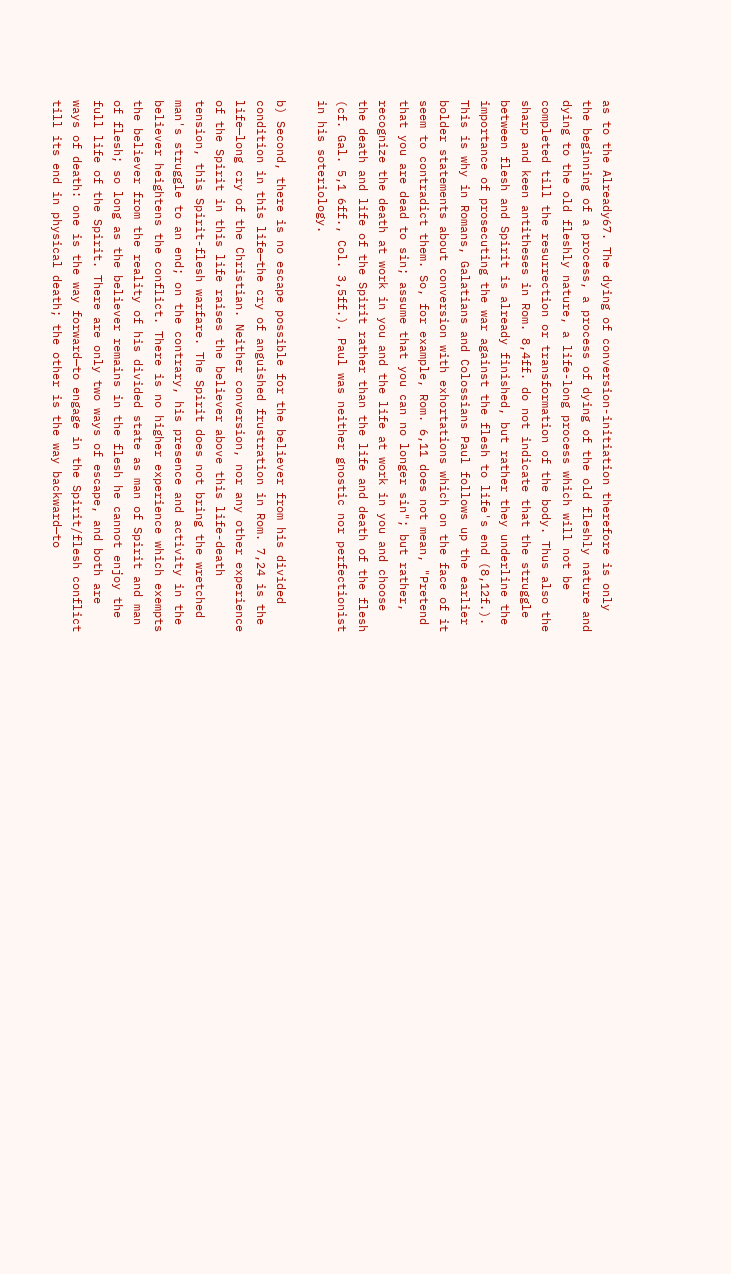as to the Already67. The dying of conversion-initiation therefore is only the beginning of a process, a process of dying of the old fleshly nature and dying to the old fleshly nature, a life-long process which will not be completed till the resurrection or transformation of the body. Thus also the sharp and keen antitheses in Rom. 8,4ff. do not indicate that the struggle between flesh and Spirit is already finished, but rather they underline the importance of prosecuting the war against the flesh to life's end (8,12f.). This is why in Romans, Galatians and Colossians Paul follows up the earlier bolder statements about conversion with exhortations which on the face of it seem to contradict them. So, for example, Rom. 6,11 does not mean, "Pretend that you are dead to sin; assume that you can no longer sin"; but rather, recognize the death at work in you and the life at work in you and choose the death and life of the Spirit rather than the life and death of the flesh (cf. Gal. 5,1 6ff., Col. 3,5ff.). Paul was neither gnostic nor perfectionist in his soteriology.

b) Second, there is no escape possible for the believer from his divided condition in this life—the cry of anguished frustration in Rom. 7,24 is the life—long cry of the Christian. Neither conversion, nor any other experience of the Spirit in this life raises the believer above this life-death tension, this Spirit-flesh warfare. The Spirit does not bring the wretched man's struggle to an end; on the contrary, his presence and activity in the believer heightens the conflict. There is no higher experience which exempts the believer from the reality of his divided state as man of Spirit and man of flesh; so long as the believer remains in the flesh he cannot enjoy the full life of the Spirit. There are only two ways of escape, and both are ways of death: one is the way forward—to engage in the Spirit/flesh conflict till its end in physical death; the other is the way backward—to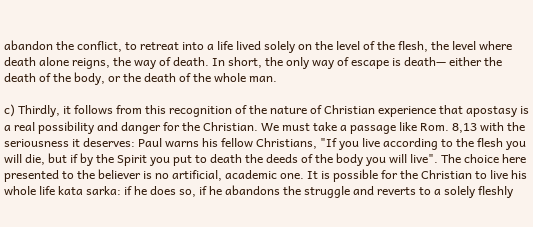abandon the conflict, to retreat into a life lived solely on the level of the flesh, the level where death alone reigns, the way of death. In short, the only way of escape is death— either the death of the body, or the death of the whole man.

c) Thirdly, it follows from this recognition of the nature of Christian experience that apostasy is a real possibility and danger for the Christian. We must take a passage like Rom. 8,13 with the seriousness it deserves: Paul warns his fellow Christians, "If you live according to the flesh you will die, but if by the Spirit you put to death the deeds of the body you will live". The choice here presented to the believer is no artificial, academic one. It is possible for the Christian to live his whole life kata sarka: if he does so, if he abandons the struggle and reverts to a solely fleshly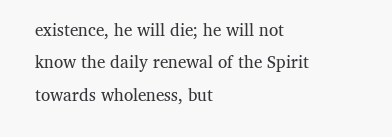existence, he will die; he will not know the daily renewal of the Spirit towards wholeness, but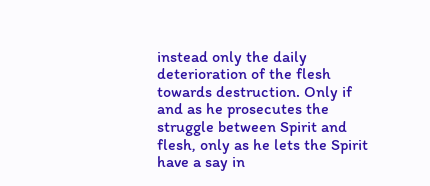instead only the daily deterioration of the flesh towards destruction. Only if and as he prosecutes the struggle between Spirit and flesh, only as he lets the Spirit have a say in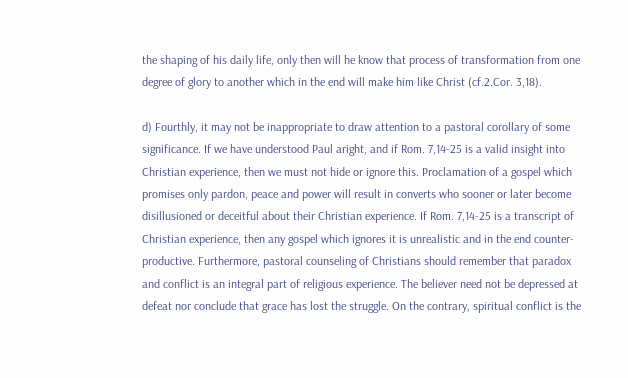the shaping of his daily life, only then will he know that process of transformation from one degree of glory to another which in the end will make him like Christ (cf.2.Cor. 3,18).

d) Fourthly, it may not be inappropriate to draw attention to a pastoral corollary of some significance. If we have understood Paul aright, and if Rom. 7,14-25 is a valid insight into Christian experience, then we must not hide or ignore this. Proclamation of a gospel which promises only pardon, peace and power will result in converts who sooner or later become disillusioned or deceitful about their Christian experience. If Rom. 7,14-25 is a transcript of Christian experience, then any gospel which ignores it is unrealistic and in the end counter-productive. Furthermore, pastoral counseling of Christians should remember that paradox and conflict is an integral part of religious experience. The believer need not be depressed at defeat nor conclude that grace has lost the struggle. On the contrary, spiritual conflict is the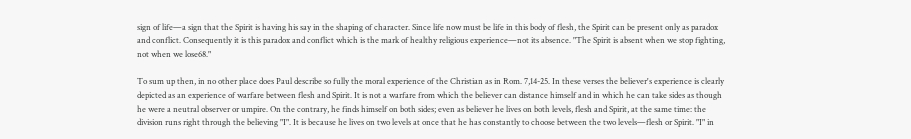sign of life—a sign that the Spirit is having his say in the shaping of character. Since life now must be life in this body of flesh, the Spirit can be present only as paradox and conflict. Consequently it is this paradox and conflict which is the mark of healthy religious experience—not its absence. "The Spirit is absent when we stop fighting, not when we lose68."

To sum up then, in no other place does Paul describe so fully the moral experience of the Christian as in Rom. 7,14-25. In these verses the believer's experience is clearly depicted as an experience of warfare between flesh and Spirit. It is not a warfare from which the believer can distance himself and in which he can take sides as though he were a neutral observer or umpire. On the contrary, he finds himself on both sides; even as believer he lives on both levels, flesh and Spirit, at the same time: the division runs right through the believing "I". It is because he lives on two levels at once that he has constantly to choose between the two levels—flesh or Spirit. "I" in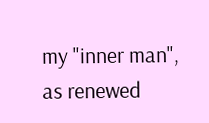my "inner man", as renewed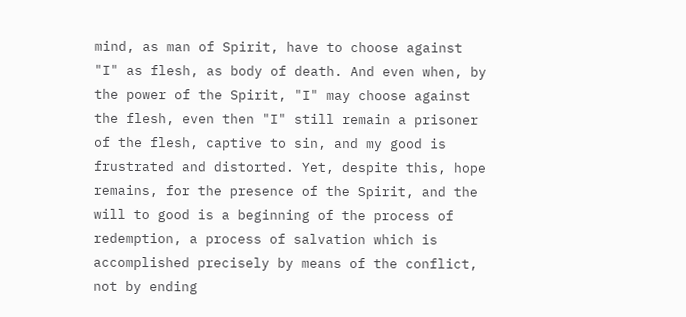mind, as man of Spirit, have to choose against "I" as flesh, as body of death. And even when, by the power of the Spirit, "I" may choose against the flesh, even then "I" still remain a prisoner of the flesh, captive to sin, and my good is frustrated and distorted. Yet, despite this, hope remains, for the presence of the Spirit, and the will to good is a beginning of the process of redemption, a process of salvation which is accomplished precisely by means of the conflict, not by ending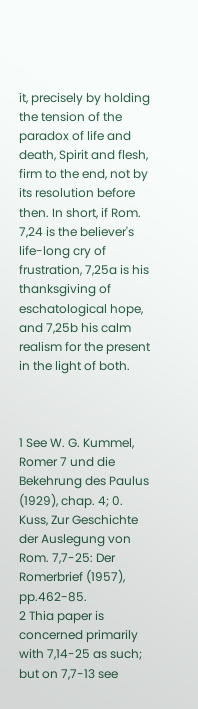it, precisely by holding the tension of the paradox of life and death, Spirit and flesh, firm to the end, not by its resolution before then. In short, if Rom. 7,24 is the believer's life-long cry of frustration, 7,25a is his thanksgiving of eschatological hope, and 7,25b his calm realism for the present in the light of both.



1 See W. G. Kummel, Romer 7 und die Bekehrung des Paulus (1929), chap. 4; 0. Kuss, Zur Geschichte der Auslegung von Rom. 7,7-25: Der Romerbrief (1957), pp.462-85.
2 Thia paper is concerned primarily with 7,14-25 as such; but on 7,7-13 see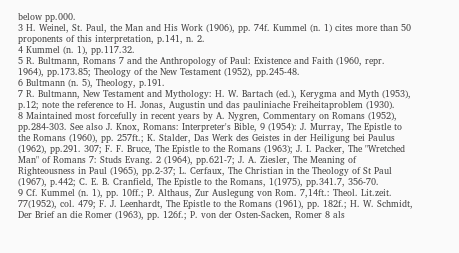below pp.000.
3 H. Weinel, St. Paul, the Man and His Work (1906), pp. 74f. Kummel (n. 1) cites more than 50 proponents of this interpretation, p.141, n. 2.
4 Kummel (n. 1), pp.117.32.
5 R. Bultmann, Romans 7 and the Anthropology of Paul: Existence and Faith (1960, repr. 1964), pp.173.85; Theology of the New Testament (1952), pp.245-48.
6 Bultmann (n. 5), Theology, p.191.
7 R. Bultmann, New Testament and Mythology: H. W. Bartach (ed.), Kerygma and Myth (1953), p.12; note the reference to H. Jonas, Augustin und das pauliniache Freiheitaproblem (1930).
8 Maintained most forcefully in recent years by A. Nygren, Commentary on Romans (1952), pp.284-303. See also J. Knox, Romans: Interpreter's Bible, 9 (1954): J. Murray, The Epistle to the Romans (1960), pp. 257ft.; K. Stalder, Das Werk des Geistes in der Heiligung bei Paulus (1962), pp.291. 307; F. F. Bruce, The Epistle to the Romans (1963); J. I. Packer, The "Wretched Man" of Romans 7: Studs Evang. 2 (1964), pp.621-7; J. A. Ziesler, The Meaning of Righteousness in Paul (1965), pp.2-37; L. Cerfaux, The Christian in the Theology of St Paul (1967), p.442; C. E. B. Cranfield, The Epistle to the Romans, 1(1975), pp.341.7, 356-70.
9 Cf. Kummel (n. 1), pp. 10ff.; P. Althaus, Zur Auslegung von Rom. 7,14ft.: Theol. Lit.zeit. 77(1952), col. 479; F. J. Leenhardt, The Epistle to the Romans (1961), pp. 182f.; H. W. Schmidt, Der Brief an die Romer (1963), pp. 126f.; P. von der Osten-Sacken, Romer 8 als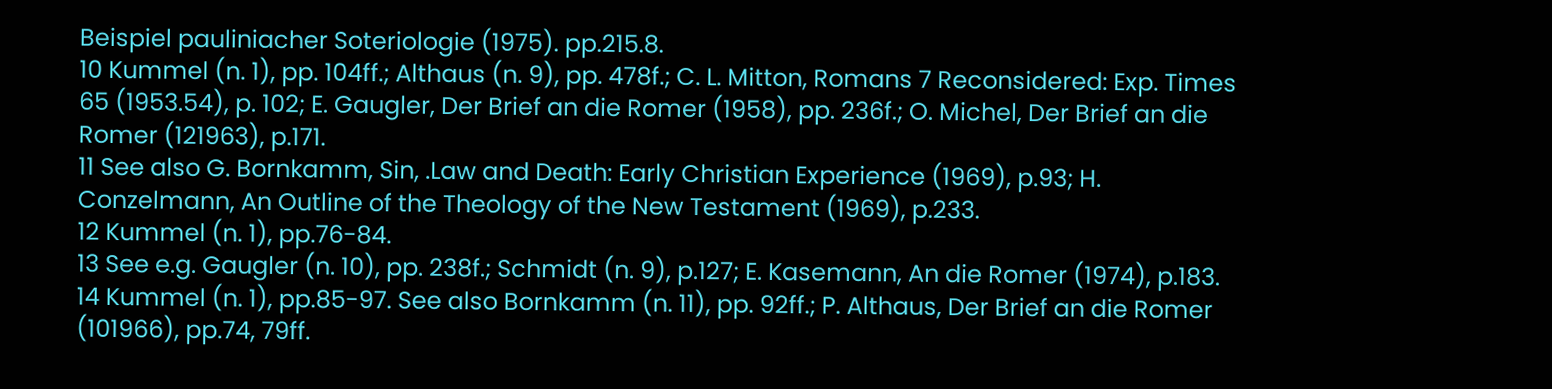Beispiel pauliniacher Soteriologie (1975). pp.215.8.
10 Kummel (n. 1), pp. 104ff.; Althaus (n. 9), pp. 478f.; C. L. Mitton, Romans 7 Reconsidered: Exp. Times 65 (1953.54), p. 102; E. Gaugler, Der Brief an die Romer (1958), pp. 236f.; O. Michel, Der Brief an die Romer (121963), p.171.
11 See also G. Bornkamm, Sin, .Law and Death: Early Christian Experience (1969), p.93; H. Conzelmann, An Outline of the Theology of the New Testament (1969), p.233.
12 Kummel (n. 1), pp.76-84.
13 See e.g. Gaugler (n. 10), pp. 238f.; Schmidt (n. 9), p.127; E. Kasemann, An die Romer (1974), p.183.
14 Kummel (n. 1), pp.85-97. See also Bornkamm (n. 11), pp. 92ff.; P. Althaus, Der Brief an die Romer (101966), pp.74, 79ff.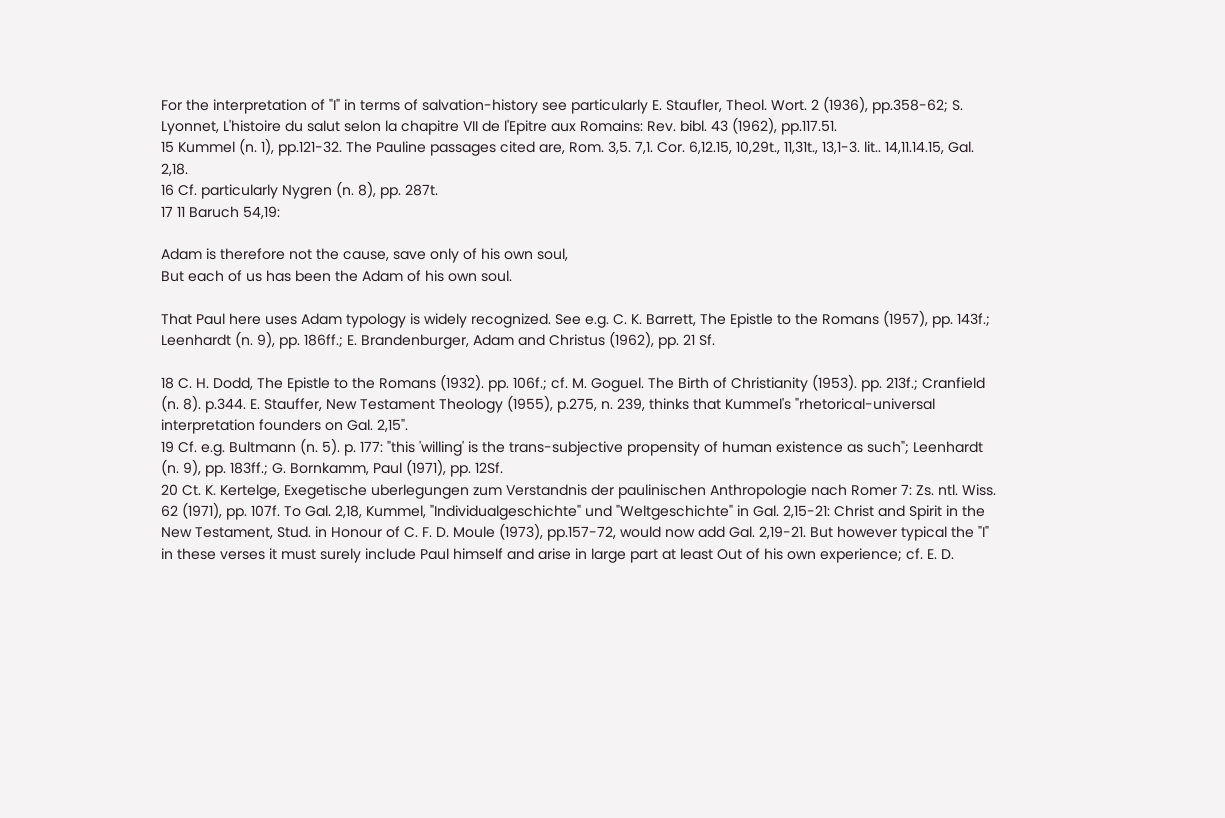For the interpretation of "I" in terms of salvation-history see particularly E. Staufler, Theol. Wort. 2 (1936), pp.358-62; S. Lyonnet, L'histoire du salut selon la chapitre VII de l'Epitre aux Romains: Rev. bibl. 43 (1962), pp.117.51.
15 Kummel (n. 1), pp.121-32. The Pauline passages cited are, Rom. 3,5. 7,1. Cor. 6,12.15, 10,29t., 11,31t., 13,1-3. lit.. 14,11.14.15, Gal. 2,18.
16 Cf. particularly Nygren (n. 8), pp. 287t.
17 11 Baruch 54,19:

Adam is therefore not the cause, save only of his own soul,
But each of us has been the Adam of his own soul.

That Paul here uses Adam typology is widely recognized. See e.g. C. K. Barrett, The Epistle to the Romans (1957), pp. 143f.; Leenhardt (n. 9), pp. 186ff.; E. Brandenburger, Adam and Christus (1962), pp. 21 Sf.

18 C. H. Dodd, The Epistle to the Romans (1932). pp. 106f.; cf. M. Goguel. The Birth of Christianity (1953). pp. 213f.; Cranfield (n. 8). p.344. E. Stauffer, New Testament Theology (1955), p.275, n. 239, thinks that Kummel's "rhetorical-universal interpretation founders on Gal. 2,15".
19 Cf. e.g. Bultmann (n. 5). p. 177: "this 'willing' is the trans-subjective propensity of human existence as such"; Leenhardt (n. 9), pp. 183ff.; G. Bornkamm, Paul (1971), pp. 12Sf.
20 Ct. K. Kertelge, Exegetische uberlegungen zum Verstandnis der paulinischen Anthropologie nach Romer 7: Zs. ntl. Wiss. 62 (1971), pp. 107f. To Gal. 2,18, Kummel, "Individualgeschichte" und "Weltgeschichte" in Gal. 2,15-21: Christ and Spirit in the New Testament, Stud. in Honour of C. F. D. Moule (1973), pp.157-72, would now add Gal. 2,19-21. But however typical the "I" in these verses it must surely include Paul himself and arise in large part at least Out of his own experience; cf. E. D.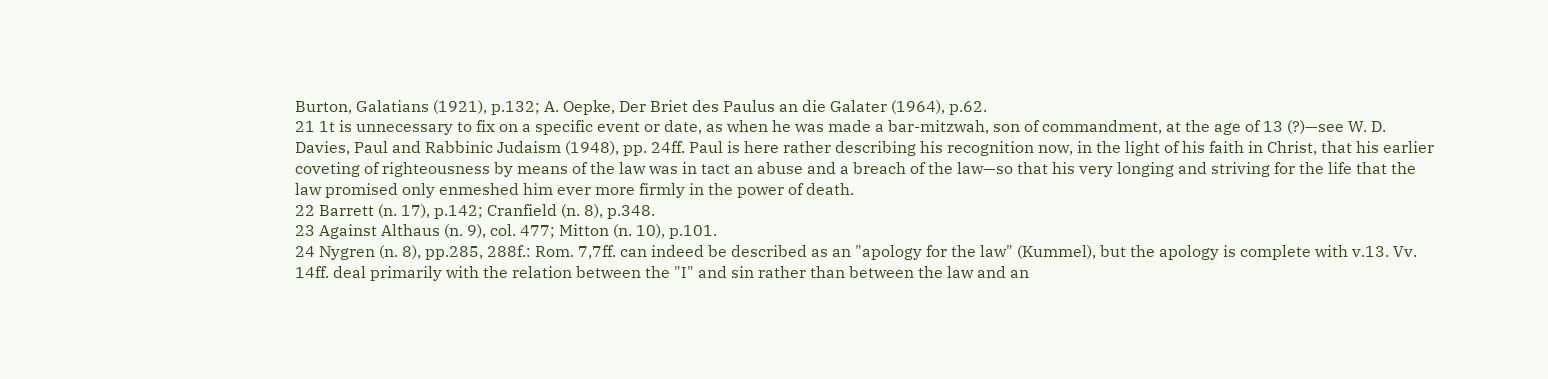Burton, Galatians (1921), p.132; A. Oepke, Der Briet des Paulus an die Galater (1964), p.62.
21 1t is unnecessary to fix on a specific event or date, as when he was made a bar-mitzwah, son of commandment, at the age of 13 (?)—see W. D. Davies, Paul and Rabbinic Judaism (1948), pp. 24ff. Paul is here rather describing his recognition now, in the light of his faith in Christ, that his earlier coveting of righteousness by means of the law was in tact an abuse and a breach of the law—so that his very longing and striving for the life that the law promised only enmeshed him ever more firmly in the power of death.
22 Barrett (n. 17), p.142; Cranfield (n. 8), p.348.
23 Against Althaus (n. 9), col. 477; Mitton (n. 10), p.101.
24 Nygren (n. 8), pp.285, 288f.: Rom. 7,7ff. can indeed be described as an "apology for the law" (Kummel), but the apology is complete with v.13. Vv. 14ff. deal primarily with the relation between the "I" and sin rather than between the law and an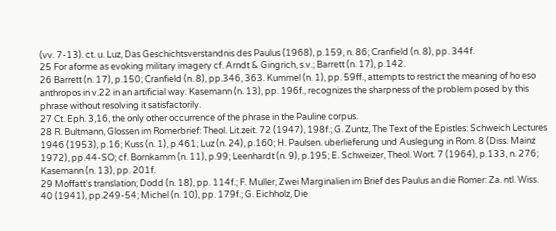(vv. 7-13). ct. u. Luz, Das Geschichtsverstandnis des Paulus (1968), p.159, n. 86; Cranfield (n. 8), pp. 344f.
25 For aforme as evoking military imagery cf. Arndt & Gingrich, s.v.; Barrett (n. 17), p.142.
26 Barrett (n. 17), p.150; Cranfield (n. 8), pp.346, 363. Kummel (n. 1), pp. 59ff., attempts to restrict the meaning of ho eso anthropos in v.22 in an artificial way. Kasemann (n. 13), pp. 196f., recognizes the sharpness of the problem posed by this phrase without resolving it satisfactorily.
27 Ct. Eph. 3,16, the only other occurrence of the phrase in the Pauline corpus.
28 R. Bultmann, Glossen im Romerbrief: Theol. Lit.zeit. 72 (1947), 198f.; G. Zuntz, The Text of the Epistles: Schweich Lectures 1946 (1953), p.16; Kuss (n. 1), p.461; Luz (n. 24), p.160; H. Paulsen. uberlieferung und Auslegung in Rom. 8 (Diss. Mainz 1972), pp.44-SO; cf. Bornkamm (n. 11), p.99; Leenhardt (n. 9), p.195; E. Schweizer, Theol. Wort. 7 (1964), p.133, n. 276; Kasemann (n. 13), pp. 201f.
29 Moffatt's translation; Dodd (n. 18), pp. 114f.; F. Muller, Zwei Marginalien im Brief des Paulus an die Romer: Za. ntl. Wiss. 40 (1941), pp.249-54; Michel (n. 10), pp. 179f.; G. Eichholz, Die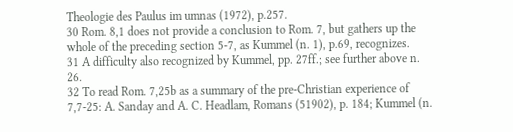Theologie des Paulus im umnas (1972), p.257.
30 Rom. 8,1 does not provide a conclusion to Rom. 7, but gathers up the whole of the preceding section 5-7, as Kummel (n. 1), p.69, recognizes.
31 A difficulty also recognized by Kummel, pp. 27ff.; see further above n. 26.
32 To read Rom. 7,25b as a summary of the pre-Christian experience of 7,7-25: A. Sanday and A. C. Headlam, Romans (51902), p. 184; Kummel (n.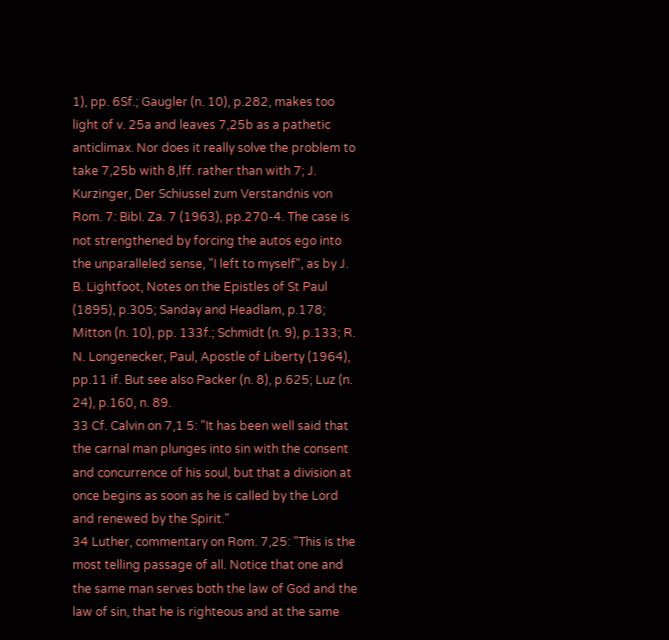1), pp. 6Sf.; Gaugler (n. 10), p.282, makes too light of v. 25a and leaves 7,25b as a pathetic anticlimax. Nor does it really solve the problem to take 7,25b with 8,lff. rather than with 7; J. Kurzinger, Der Schiussel zum Verstandnis von Rom. 7: BibI. Za. 7 (1963), pp.270-4. The case is not strengthened by forcing the autos ego into the unparalleled sense, "I left to myself", as by J. B. Lightfoot, Notes on the Epistles of St Paul (1895), p.305; Sanday and Headlam, p.178; Mitton (n. 10), pp. 133f.; Schmidt (n. 9), p.133; R. N. Longenecker, Paul, Apostle of Liberty (1964), pp.11 if. But see also Packer (n. 8), p.625; Luz (n. 24), p.160, n. 89.
33 Cf. Calvin on 7,1 5: "It has been well said that the carnal man plunges into sin with the consent and concurrence of his soul, but that a division at once begins as soon as he is called by the Lord and renewed by the Spirit."
34 Luther, commentary on Rom. 7,25: "This is the most telling passage of all. Notice that one and the same man serves both the law of God and the law of sin, that he is righteous and at the same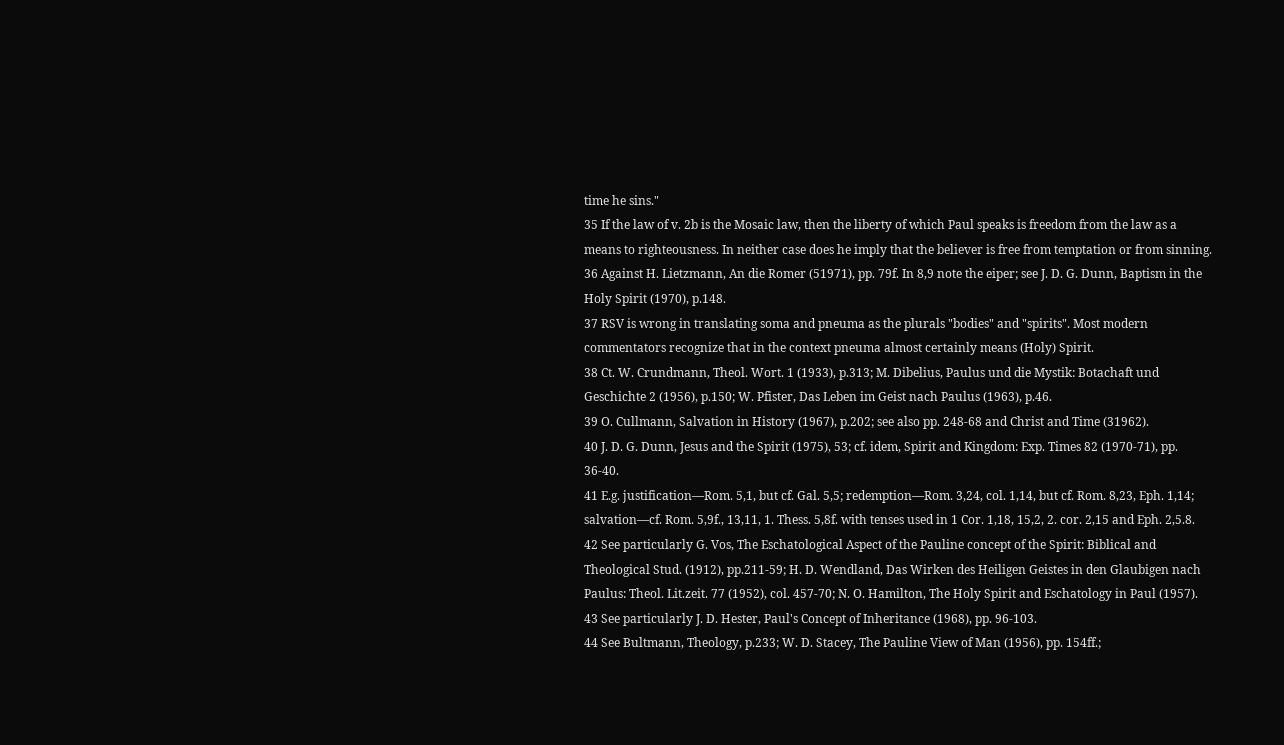time he sins."
35 If the law of v. 2b is the Mosaic law, then the liberty of which Paul speaks is freedom from the law as a means to righteousness. In neither case does he imply that the believer is free from temptation or from sinning.
36 Against H. Lietzmann, An die Romer (51971), pp. 79f. In 8,9 note the eiper; see J. D. G. Dunn, Baptism in the Holy Spirit (1970), p.148.
37 RSV is wrong in translating soma and pneuma as the plurals "bodies" and "spirits". Most modern commentators recognize that in the context pneuma almost certainly means (Holy) Spirit.
38 Ct. W. Crundmann, Theol. Wort. 1 (1933), p.313; M. Dibelius, Paulus und die Mystik: Botachaft und Geschichte 2 (1956), p.150; W. Pfister, Das Leben im Geist nach Paulus (1963), p.46.
39 O. Cullmann, Salvation in History (1967), p.202; see also pp. 248-68 and Christ and Time (31962).
40 J. D. G. Dunn, Jesus and the Spirit (1975), 53; cf. idem, Spirit and Kingdom: Exp. Times 82 (1970-71), pp. 36-40.
41 E.g. justification—Rom. 5,1, but cf. Gal. 5,5; redemption—Rom. 3,24, col. 1,14, but cf. Rom. 8,23, Eph. 1,14; salvation—cf. Rom. 5,9f., 13,11, 1. Thess. 5,8f. with tenses used in 1 Cor. 1,18, 15,2, 2. cor. 2,15 and Eph. 2,5.8.
42 See particularly G. Vos, The Eschatological Aspect of the Pauline concept of the Spirit: Biblical and Theological Stud. (1912), pp.211-59; H. D. Wendland, Das Wirken des Heiligen Geistes in den Glaubigen nach Paulus: Theol. Lit.zeit. 77 (1952), col. 457-70; N. O. Hamilton, The Holy Spirit and Eschatology in Paul (1957).
43 See particularly J. D. Hester, Paul's Concept of Inheritance (1968), pp. 96-103.
44 See Bultmann, Theology, p.233; W. D. Stacey, The Pauline View of Man (1956), pp. 154ff.;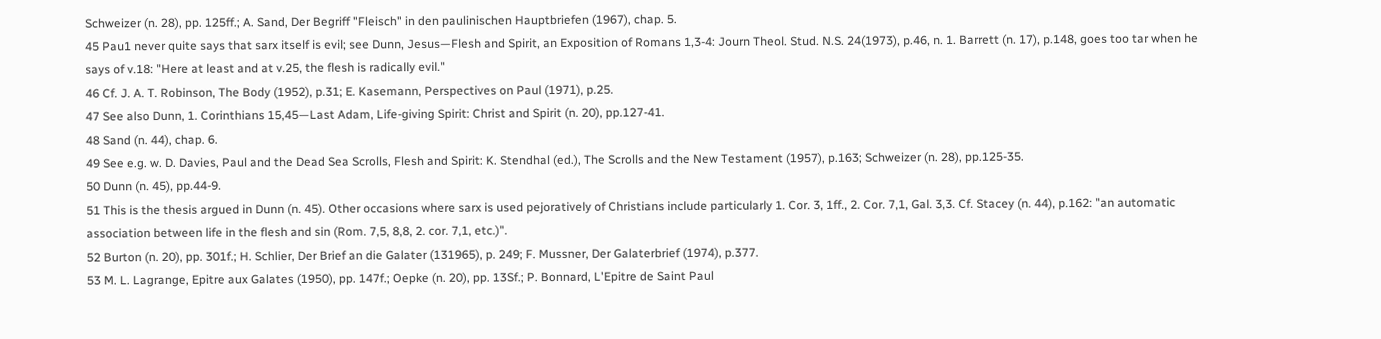Schweizer (n. 28), pp. 125ff.; A. Sand, Der Begriff "Fleisch" in den paulinischen Hauptbriefen (1967), chap. 5.
45 Pau1 never quite says that sarx itself is evil; see Dunn, Jesus—Flesh and Spirit, an Exposition of Romans 1,3-4: Journ Theol. Stud. N.S. 24(1973), p.46, n. 1. Barrett (n. 17), p.148, goes too tar when he says of v.18: "Here at least and at v.25, the flesh is radically evil."
46 Cf. J. A. T. Robinson, The Body (1952), p.31; E. Kasemann, Perspectives on Paul (1971), p.25.
47 See also Dunn, 1. Corinthians 15,45—Last Adam, Life-giving Spirit: Christ and Spirit (n. 20), pp.127-41.
48 Sand (n. 44), chap. 6.
49 See e.g. w. D. Davies, Paul and the Dead Sea Scrolls, Flesh and Spirit: K. Stendhal (ed.), The Scrolls and the New Testament (1957), p.163; Schweizer (n. 28), pp.125-35.
50 Dunn (n. 45), pp.44-9.
51 This is the thesis argued in Dunn (n. 45). Other occasions where sarx is used pejoratively of Christians include particularly 1. Cor. 3, 1ff., 2. Cor. 7,1, Gal. 3,3. Cf. Stacey (n. 44), p.162: "an automatic association between life in the flesh and sin (Rom. 7,5, 8,8, 2. cor. 7,1, etc.)".
52 Burton (n. 20), pp. 301f.; H. Schlier, Der Brief an die Galater (131965), p. 249; F. Mussner, Der Galaterbrief (1974), p.377.
53 M. L. Lagrange, Epitre aux Galates (1950), pp. 147f.; Oepke (n. 20), pp. 13Sf.; P. Bonnard, L'Epitre de Saint Paul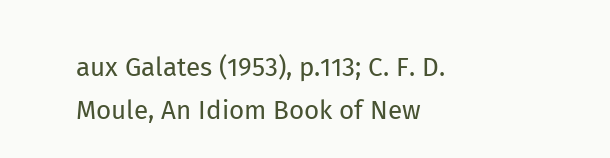aux Galates (1953), p.113; C. F. D. Moule, An Idiom Book of New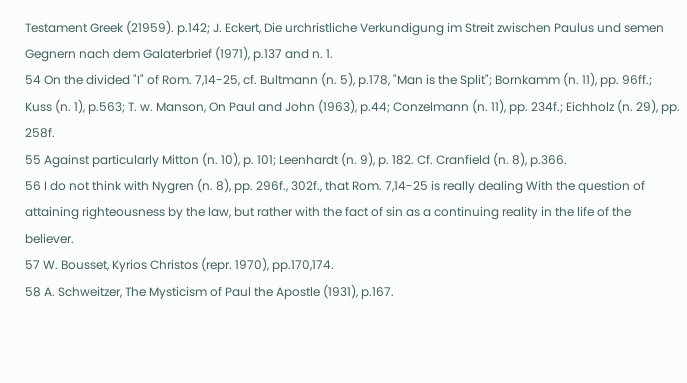Testament Greek (21959). p.142; J. Eckert, Die urchristliche Verkundigung im Streit zwischen Paulus und semen Gegnern nach dem Galaterbrief (1971), p.137 and n. 1.
54 On the divided "I" of Rom. 7,14-25, cf. Bultmann (n. 5), p.178, "Man is the Split"; Bornkamm (n. 11), pp. 96ff.; Kuss (n. 1), p.563; T. w. Manson, On Paul and John (1963), p.44; Conzelmann (n. 11), pp. 234f.; Eichholz (n. 29), pp. 258f.
55 Against particularly Mitton (n. 10), p. 101; Leenhardt (n. 9), p. 182. Cf. Cranfield (n. 8), p.366.
56 I do not think with Nygren (n. 8), pp. 296f., 302f., that Rom. 7,14-25 is really dealing With the question of attaining righteousness by the law, but rather with the fact of sin as a continuing reality in the life of the believer.
57 W. Bousset, Kyrios Christos (repr. 1970), pp.170,174.
58 A. Schweitzer, The Mysticism of Paul the Apostle (1931), p.167.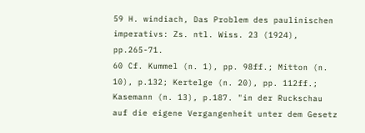59 H. windiach, Das Problem des paulinischen imperativs: Zs. ntl. Wiss. 23 (1924), pp.265-71.
60 Cf. Kummel (n. 1), pp. 98ff.; Mitton (n. 10), p.132; Kertelge (n. 20), pp. 112ff.; Kasemann (n. 13), p.187. "in der Ruckschau auf die eigene Vergangenheit unter dem Gesetz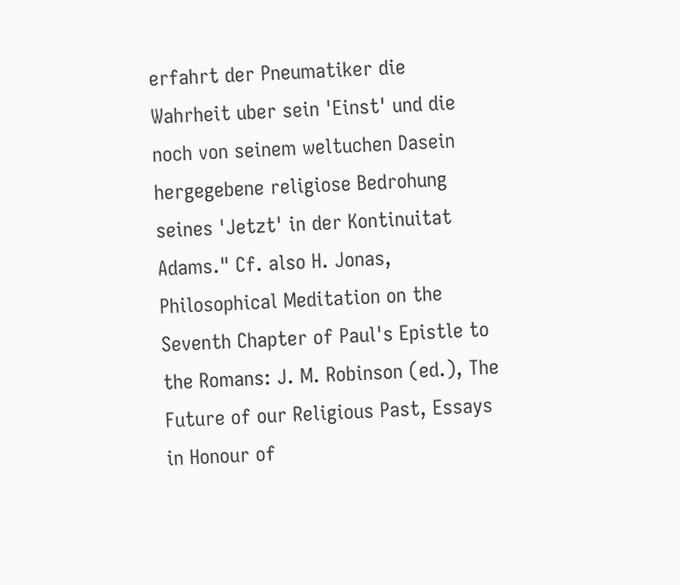erfahrt der Pneumatiker die Wahrheit uber sein 'Einst' und die noch von seinem weltuchen Dasein hergegebene religiose Bedrohung seines 'Jetzt' in der Kontinuitat Adams." Cf. also H. Jonas, Philosophical Meditation on the Seventh Chapter of Paul's Epistle to the Romans: J. M. Robinson (ed.), The Future of our Religious Past, Essays in Honour of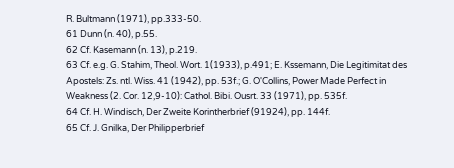R. Bultmann (1971), pp.333-50.
61 Dunn (n. 40), p.55.
62 Cf. Kasemann (n. 13), p.219.
63 Cf. e.g. G. Stahim, Theol. Wort. 1(1933), p.491; E. Kssemann, Die Legitimitat des Apostels: Zs. ntl. Wiss. 41 (1942), pp. 53f.; G. O'Collins, Power Made Perfect in Weakness (2. Cor. 12,9-10): Cathol. Bibi. Ousrt. 33 (1971), pp. 535f.
64 Cf. H. Windisch, Der Zweite Korintherbrief (91924), pp. 144f.
65 Cf. J. Gnilka, Der Philipperbrief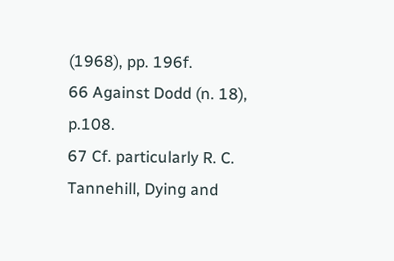(1968), pp. 196f.
66 Against Dodd (n. 18), p.108.
67 Cf. particularly R. C. Tannehill, Dying and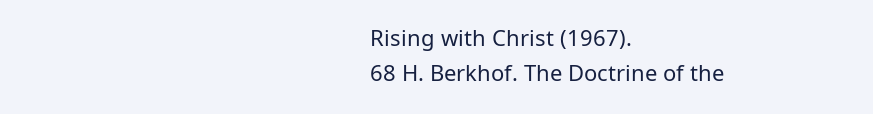Rising with Christ (1967).
68 H. Berkhof. The Doctrine of the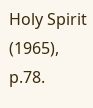Holy Spirit (1965), p.78.